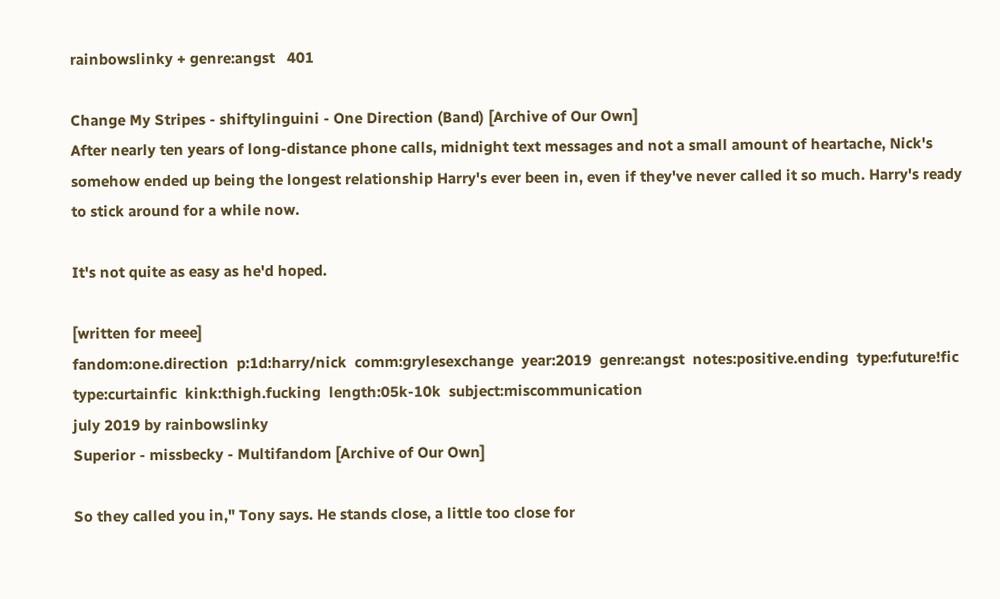rainbowslinky + genre:angst   401

Change My Stripes - shiftylinguini - One Direction (Band) [Archive of Our Own]
After nearly ten years of long-distance phone calls, midnight text messages and not a small amount of heartache, Nick's somehow ended up being the longest relationship Harry's ever been in, even if they've never called it so much. Harry's ready to stick around for a while now.

It's not quite as easy as he'd hoped.

[written for meee]
fandom:one.direction  p:1d:harry/nick  comm:grylesexchange  year:2019  genre:angst  notes:positive.ending  type:future!fic  type:curtainfic  kink:thigh.fucking  length:05k-10k  subject:miscommunication
july 2019 by rainbowslinky
Superior - missbecky - Multifandom [Archive of Our Own]

So they called you in," Tony says. He stands close, a little too close for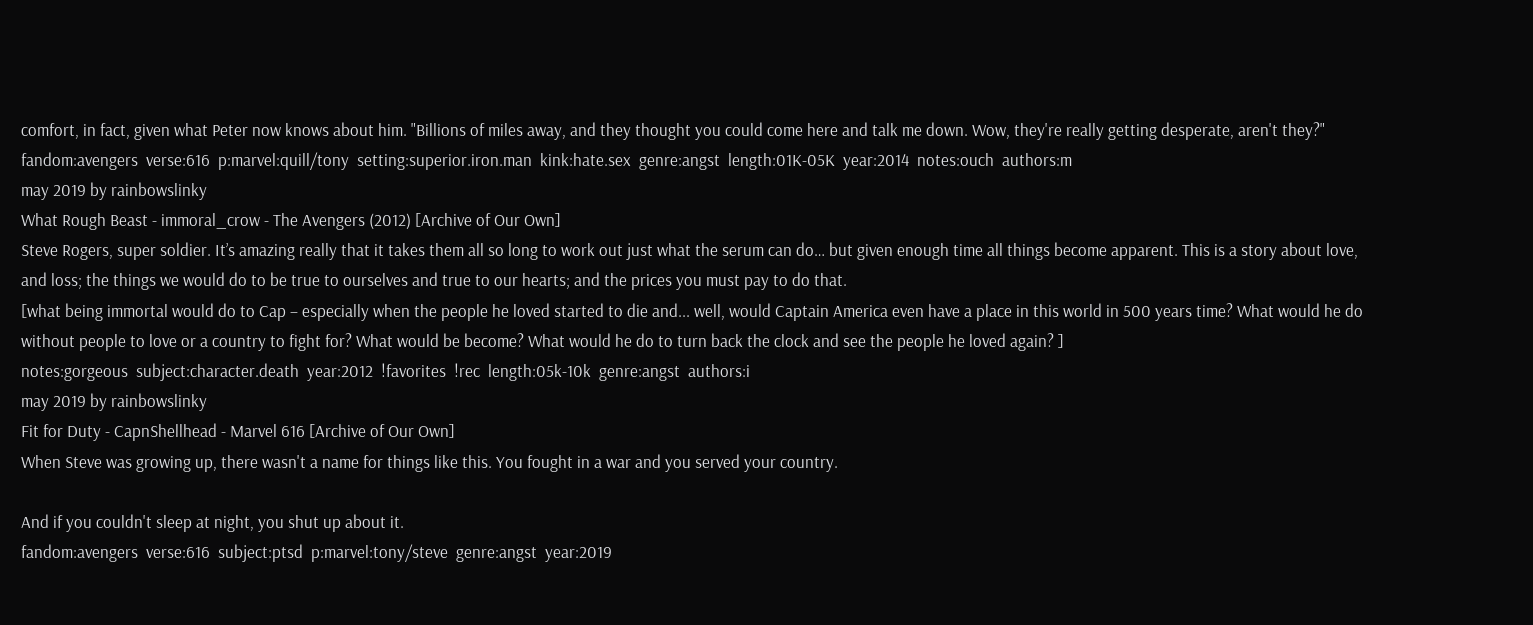comfort, in fact, given what Peter now knows about him. "Billions of miles away, and they thought you could come here and talk me down. Wow, they're really getting desperate, aren't they?"
fandom:avengers  verse:616  p:marvel:quill/tony  setting:superior.iron.man  kink:hate.sex  genre:angst  length:01K-05K  year:2014  notes:ouch  authors:m
may 2019 by rainbowslinky
What Rough Beast - immoral_crow - The Avengers (2012) [Archive of Our Own]
Steve Rogers, super soldier. It’s amazing really that it takes them all so long to work out just what the serum can do… but given enough time all things become apparent. This is a story about love, and loss; the things we would do to be true to ourselves and true to our hearts; and the prices you must pay to do that.
[what being immortal would do to Cap – especially when the people he loved started to die and... well, would Captain America even have a place in this world in 500 years time? What would he do without people to love or a country to fight for? What would be become? What would he do to turn back the clock and see the people he loved again? ]
notes:gorgeous  subject:character.death  year:2012  !favorites  !rec  length:05k-10k  genre:angst  authors:i
may 2019 by rainbowslinky
Fit for Duty - CapnShellhead - Marvel 616 [Archive of Our Own]
When Steve was growing up, there wasn't a name for things like this. You fought in a war and you served your country.

And if you couldn't sleep at night, you shut up about it.
fandom:avengers  verse:616  subject:ptsd  p:marvel:tony/steve  genre:angst  year:2019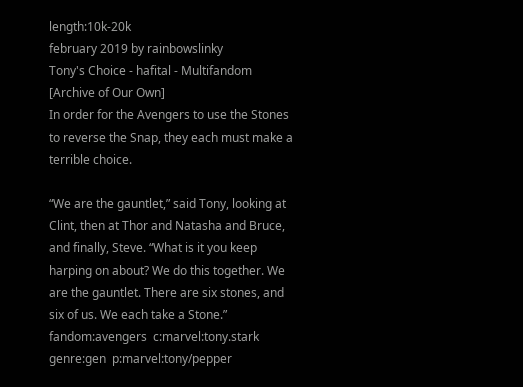length:10k-20k
february 2019 by rainbowslinky
Tony's Choice - hafital - Multifandom [Archive of Our Own]
In order for the Avengers to use the Stones to reverse the Snap, they each must make a terrible choice.

“We are the gauntlet,” said Tony, looking at Clint, then at Thor and Natasha and Bruce, and finally, Steve. “What is it you keep harping on about? We do this together. We are the gauntlet. There are six stones, and six of us. We each take a Stone.”
fandom:avengers  c:marvel:tony.stark  genre:gen  p:marvel:tony/pepper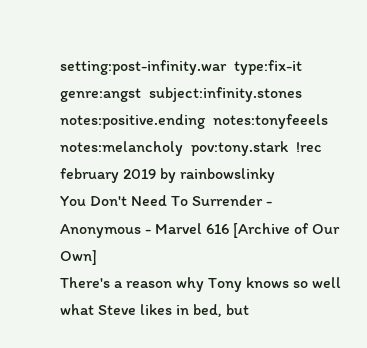setting:post-infinity.war  type:fix-it  genre:angst  subject:infinity.stones  notes:positive.ending  notes:tonyfeeels  notes:melancholy  pov:tony.stark  !rec
february 2019 by rainbowslinky
You Don't Need To Surrender - Anonymous - Marvel 616 [Archive of Our Own]
There's a reason why Tony knows so well what Steve likes in bed, but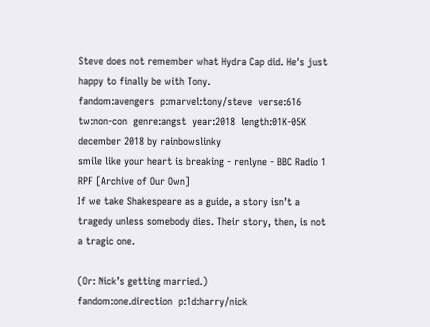Steve does not remember what Hydra Cap did. He's just happy to finally be with Tony.
fandom:avengers  p:marvel:tony/steve  verse:616  tw:non-con  genre:angst  year:2018  length:01K-05K
december 2018 by rainbowslinky
smile like your heart is breaking - renlyne - BBC Radio 1 RPF [Archive of Our Own]
If we take Shakespeare as a guide, a story isn’t a tragedy unless somebody dies. Their story, then, is not a tragic one.

(Or: Nick’s getting married.)
fandom:one.direction  p:1d:harry/nick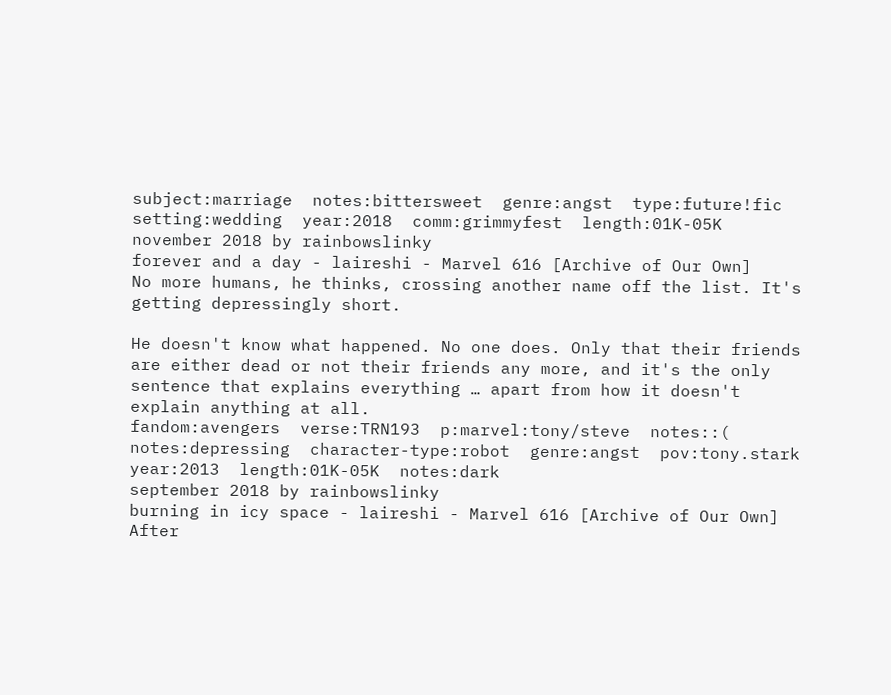subject:marriage  notes:bittersweet  genre:angst  type:future!fic  setting:wedding  year:2018  comm:grimmyfest  length:01K-05K
november 2018 by rainbowslinky
forever and a day - laireshi - Marvel 616 [Archive of Our Own]
No more humans, he thinks, crossing another name off the list. It's getting depressingly short.

He doesn't know what happened. No one does. Only that their friends are either dead or not their friends any more, and it's the only sentence that explains everything … apart from how it doesn't explain anything at all.
fandom:avengers  verse:TRN193  p:marvel:tony/steve  notes::(  notes:depressing  character-type:robot  genre:angst  pov:tony.stark  year:2013  length:01K-05K  notes:dark
september 2018 by rainbowslinky
burning in icy space - laireshi - Marvel 616 [Archive of Our Own]
After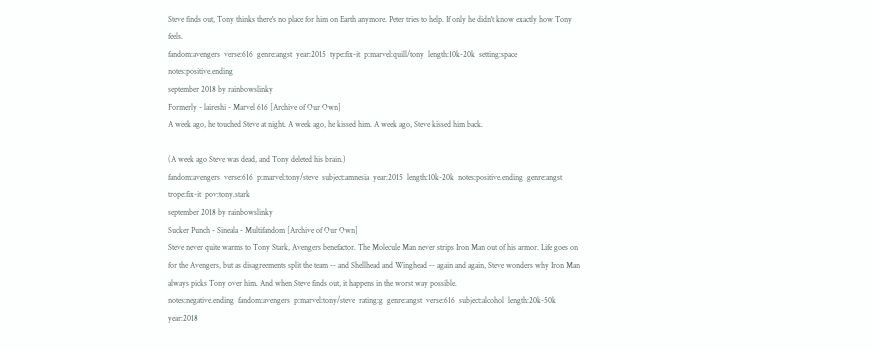Steve finds out, Tony thinks there's no place for him on Earth anymore. Peter tries to help. If only he didn't know exactly how Tony feels.
fandom:avengers  verse:616  genre:angst  year:2015  type:fix-it  p:marvel:quill/tony  length:10k-20k  setting:space  notes:positive.ending
september 2018 by rainbowslinky
Formerly - laireshi - Marvel 616 [Archive of Our Own]
A week ago, he touched Steve at night. A week ago, he kissed him. A week ago, Steve kissed him back.

(A week ago Steve was dead, and Tony deleted his brain.)
fandom:avengers  verse:616  p:marvel:tony/steve  subject:amnesia  year:2015  length:10k-20k  notes:positive.ending  genre:angst  trope:fix-it  pov:tony.stark
september 2018 by rainbowslinky
Sucker Punch - Sineala - Multifandom [Archive of Our Own]
Steve never quite warms to Tony Stark, Avengers benefactor. The Molecule Man never strips Iron Man out of his armor. Life goes on for the Avengers, but as disagreements split the team -- and Shellhead and Winghead -- again and again, Steve wonders why Iron Man always picks Tony over him. And when Steve finds out, it happens in the worst way possible.
notes:negative.ending  fandom:avengers  p:marvel:tony/steve  rating:g  genre:angst  verse:616  subject:alcohol  length:20k-50k  year:2018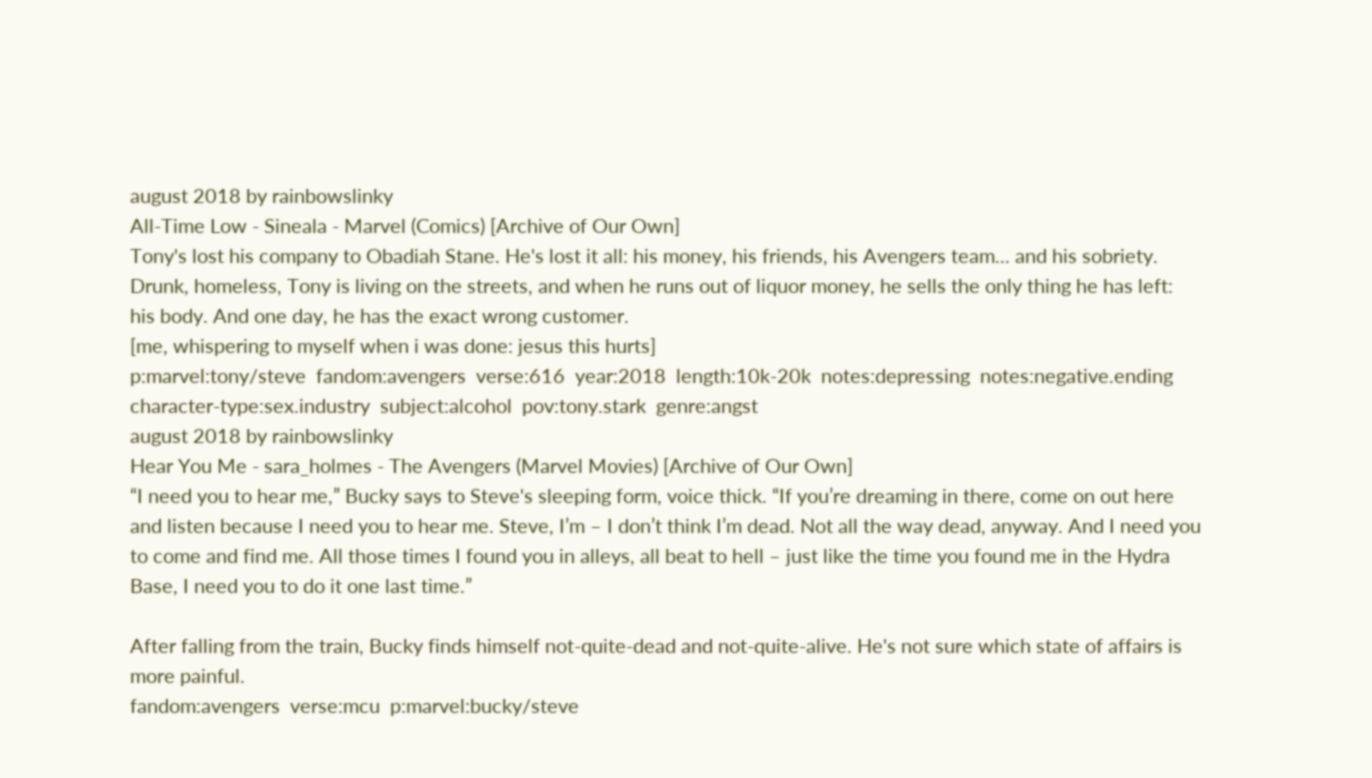august 2018 by rainbowslinky
All-Time Low - Sineala - Marvel (Comics) [Archive of Our Own]
Tony's lost his company to Obadiah Stane. He's lost it all: his money, his friends, his Avengers team... and his sobriety. Drunk, homeless, Tony is living on the streets, and when he runs out of liquor money, he sells the only thing he has left: his body. And one day, he has the exact wrong customer.
[me, whispering to myself when i was done: jesus this hurts]
p:marvel:tony/steve  fandom:avengers  verse:616  year:2018  length:10k-20k  notes:depressing  notes:negative.ending  character-type:sex.industry  subject:alcohol  pov:tony.stark  genre:angst
august 2018 by rainbowslinky
Hear You Me - sara_holmes - The Avengers (Marvel Movies) [Archive of Our Own]
“I need you to hear me,” Bucky says to Steve's sleeping form, voice thick. “If you’re dreaming in there, come on out here and listen because I need you to hear me. Steve, I’m – I don’t think I’m dead. Not all the way dead, anyway. And I need you to come and find me. All those times I found you in alleys, all beat to hell – just like the time you found me in the Hydra Base, I need you to do it one last time.”

After falling from the train, Bucky finds himself not-quite-dead and not-quite-alive. He's not sure which state of affairs is more painful.
fandom:avengers  verse:mcu  p:marvel:bucky/steve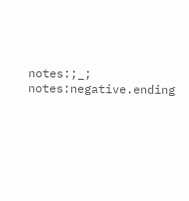notes:;_;  notes:negative.ending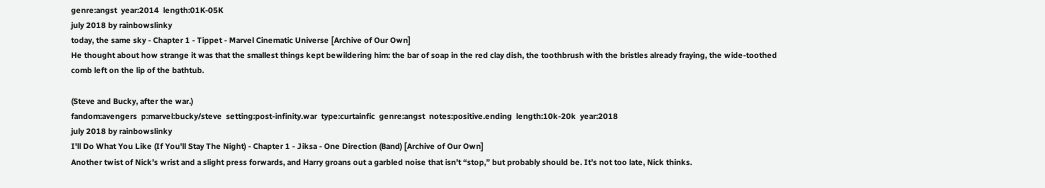genre:angst  year:2014  length:01K-05K
july 2018 by rainbowslinky
today, the same sky - Chapter 1 - Tippet - Marvel Cinematic Universe [Archive of Our Own]
He thought about how strange it was that the smallest things kept bewildering him: the bar of soap in the red clay dish, the toothbrush with the bristles already fraying, the wide-toothed comb left on the lip of the bathtub.

(Steve and Bucky, after the war.)
fandom:avengers  p:marvel:bucky/steve  setting:post-infinity.war  type:curtainfic  genre:angst  notes:positive.ending  length:10k-20k  year:2018
july 2018 by rainbowslinky
I'll Do What You Like (If You'll Stay The Night) - Chapter 1 - Jiksa - One Direction (Band) [Archive of Our Own]
Another twist of Nick’s wrist and a slight press forwards, and Harry groans out a garbled noise that isn’t “stop,” but probably should be. It’s not too late, Nick thinks.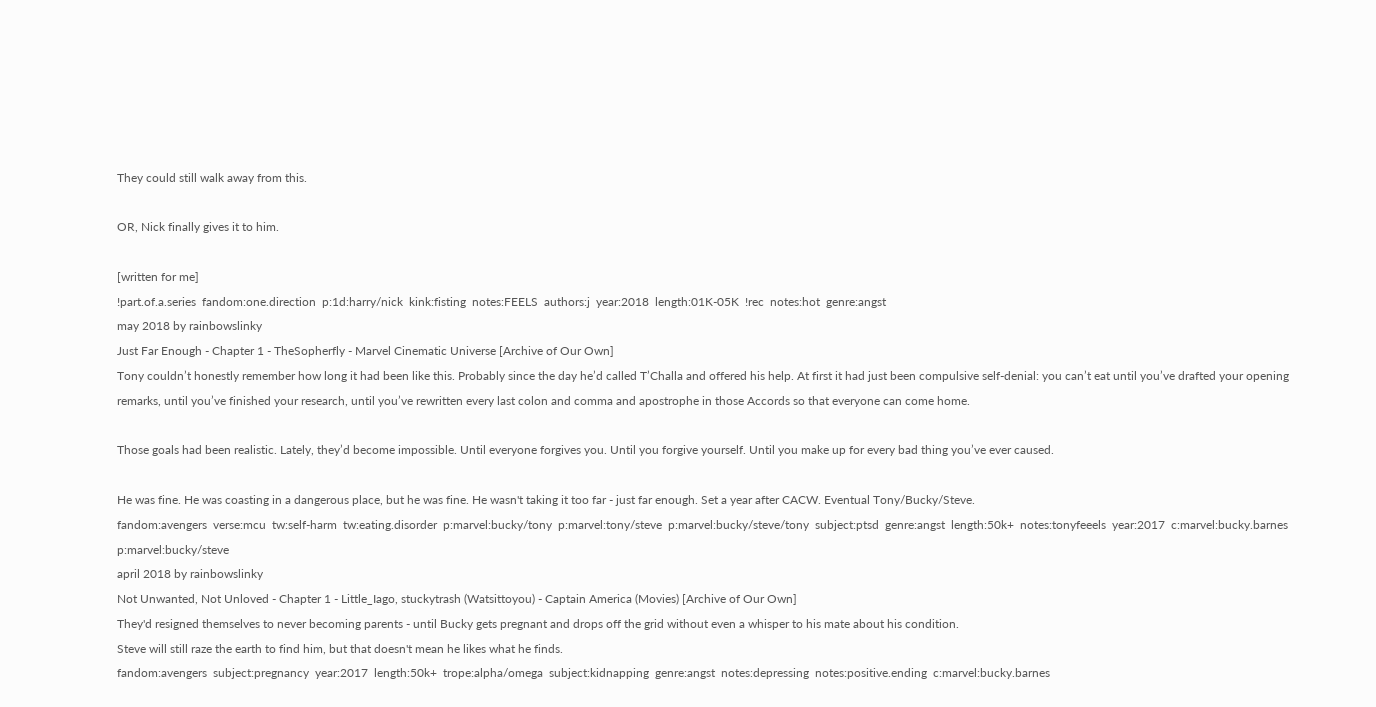They could still walk away from this.

OR, Nick finally gives it to him.

[written for me]
!part.of.a.series  fandom:one.direction  p:1d:harry/nick  kink:fisting  notes:FEELS  authors:j  year:2018  length:01K-05K  !rec  notes:hot  genre:angst
may 2018 by rainbowslinky
Just Far Enough - Chapter 1 - TheSopherfly - Marvel Cinematic Universe [Archive of Our Own]
Tony couldn’t honestly remember how long it had been like this. Probably since the day he’d called T’Challa and offered his help. At first it had just been compulsive self-denial: you can’t eat until you’ve drafted your opening remarks, until you’ve finished your research, until you’ve rewritten every last colon and comma and apostrophe in those Accords so that everyone can come home.

Those goals had been realistic. Lately, they’d become impossible. Until everyone forgives you. Until you forgive yourself. Until you make up for every bad thing you’ve ever caused.

He was fine. He was coasting in a dangerous place, but he was fine. He wasn't taking it too far - just far enough. Set a year after CACW. Eventual Tony/Bucky/Steve.
fandom:avengers  verse:mcu  tw:self-harm  tw:eating.disorder  p:marvel:bucky/tony  p:marvel:tony/steve  p:marvel:bucky/steve/tony  subject:ptsd  genre:angst  length:50k+  notes:tonyfeeels  year:2017  c:marvel:bucky.barnes  p:marvel:bucky/steve
april 2018 by rainbowslinky
Not Unwanted, Not Unloved - Chapter 1 - Little_Iago, stuckytrash (Watsittoyou) - Captain America (Movies) [Archive of Our Own]
They'd resigned themselves to never becoming parents - until Bucky gets pregnant and drops off the grid without even a whisper to his mate about his condition.
Steve will still raze the earth to find him, but that doesn't mean he likes what he finds.
fandom:avengers  subject:pregnancy  year:2017  length:50k+  trope:alpha/omega  subject:kidnapping  genre:angst  notes:depressing  notes:positive.ending  c:marvel:bucky.barnes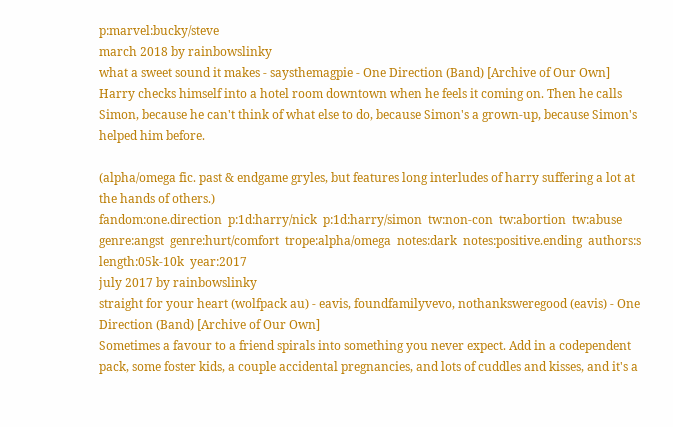p:marvel:bucky/steve
march 2018 by rainbowslinky
what a sweet sound it makes - saysthemagpie - One Direction (Band) [Archive of Our Own]
Harry checks himself into a hotel room downtown when he feels it coming on. Then he calls Simon, because he can't think of what else to do, because Simon's a grown-up, because Simon's helped him before.

(alpha/omega fic. past & endgame gryles, but features long interludes of harry suffering a lot at the hands of others.)
fandom:one.direction  p:1d:harry/nick  p:1d:harry/simon  tw:non-con  tw:abortion  tw:abuse  genre:angst  genre:hurt/comfort  trope:alpha/omega  notes:dark  notes:positive.ending  authors:s  length:05k-10k  year:2017
july 2017 by rainbowslinky
straight for your heart (wolfpack au) - eavis, foundfamilyvevo, nothanksweregood (eavis) - One Direction (Band) [Archive of Our Own]
Sometimes a favour to a friend spirals into something you never expect. Add in a codependent pack, some foster kids, a couple accidental pregnancies, and lots of cuddles and kisses, and it's a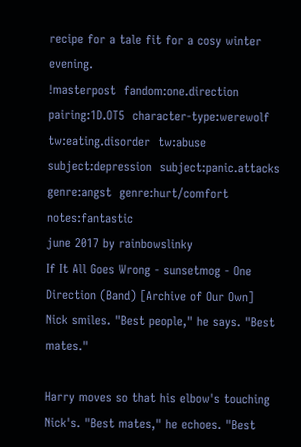recipe for a tale fit for a cosy winter evening.
!masterpost  fandom:one.direction  pairing:1D.OT5  character-type:werewolf  tw:eating.disorder  tw:abuse  subject:depression  subject:panic.attacks  genre:angst  genre:hurt/comfort  notes:fantastic
june 2017 by rainbowslinky
If It All Goes Wrong - sunsetmog - One Direction (Band) [Archive of Our Own]
Nick smiles. "Best people," he says. "Best mates."

Harry moves so that his elbow's touching Nick's. "Best mates," he echoes. "Best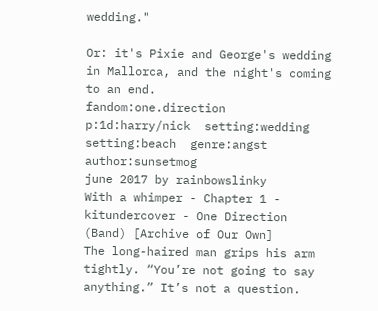wedding."

Or: it's Pixie and George's wedding in Mallorca, and the night's coming to an end.
fandom:one.direction  p:1d:harry/nick  setting:wedding  setting:beach  genre:angst  author:sunsetmog
june 2017 by rainbowslinky
With a whimper - Chapter 1 - kitundercover - One Direction (Band) [Archive of Our Own]
The long-haired man grips his arm tightly. “You’re not going to say anything.” It’s not a question.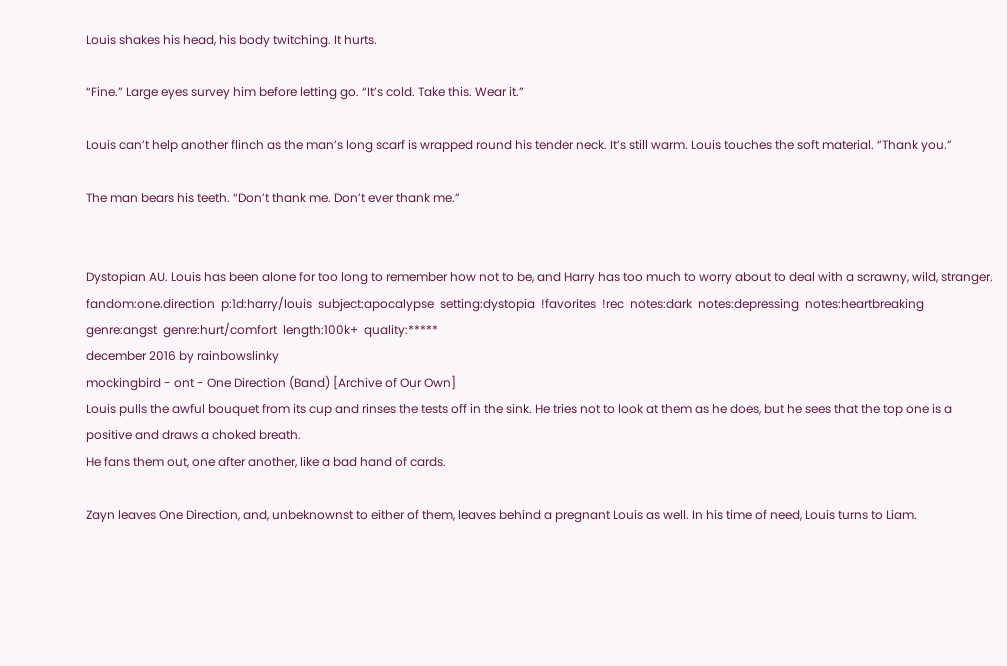Louis shakes his head, his body twitching. It hurts.

“Fine.” Large eyes survey him before letting go. “It’s cold. Take this. Wear it.”

Louis can’t help another flinch as the man’s long scarf is wrapped round his tender neck. It’s still warm. Louis touches the soft material. “Thank you.”

The man bears his teeth. “Don’t thank me. Don’t ever thank me.”


Dystopian AU. Louis has been alone for too long to remember how not to be, and Harry has too much to worry about to deal with a scrawny, wild, stranger.
fandom:one.direction  p:1d:harry/louis  subject:apocalypse  setting:dystopia  !favorites  !rec  notes:dark  notes:depressing  notes:heartbreaking  genre:angst  genre:hurt/comfort  length:100k+  quality:*****
december 2016 by rainbowslinky
mockingbird - ont - One Direction (Band) [Archive of Our Own]
Louis pulls the awful bouquet from its cup and rinses the tests off in the sink. He tries not to look at them as he does, but he sees that the top one is a positive and draws a choked breath.
He fans them out, one after another, like a bad hand of cards.

Zayn leaves One Direction, and, unbeknownst to either of them, leaves behind a pregnant Louis as well. In his time of need, Louis turns to Liam.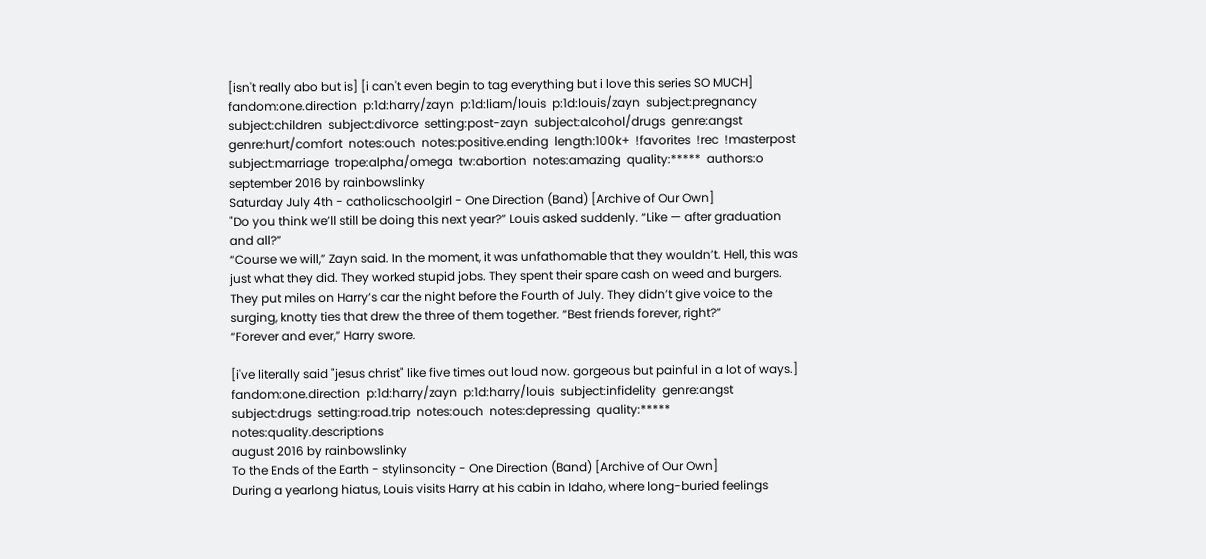[isn't really abo but is] [i can't even begin to tag everything but i love this series SO MUCH]
fandom:one.direction  p:1d:harry/zayn  p:1d:liam/louis  p:1d:louis/zayn  subject:pregnancy  subject:children  subject:divorce  setting:post-zayn  subject:alcohol/drugs  genre:angst  genre:hurt/comfort  notes:ouch  notes:positive.ending  length:100k+  !favorites  !rec  !masterpost  subject:marriage  trope:alpha/omega  tw:abortion  notes:amazing  quality:*****  authors:o
september 2016 by rainbowslinky
Saturday July 4th - catholicschoolgirl - One Direction (Band) [Archive of Our Own]
"Do you think we’ll still be doing this next year?” Louis asked suddenly. “Like — after graduation and all?”
“Course we will,” Zayn said. In the moment, it was unfathomable that they wouldn’t. Hell, this was just what they did. They worked stupid jobs. They spent their spare cash on weed and burgers. They put miles on Harry’s car the night before the Fourth of July. They didn’t give voice to the surging, knotty ties that drew the three of them together. “Best friends forever, right?”
“Forever and ever,” Harry swore.

[i've literally said "jesus christ" like five times out loud now. gorgeous but painful in a lot of ways.]
fandom:one.direction  p:1d:harry/zayn  p:1d:harry/louis  subject:infidelity  genre:angst  subject:drugs  setting:road.trip  notes:ouch  notes:depressing  quality:*****  notes:quality.descriptions
august 2016 by rainbowslinky
To the Ends of the Earth - stylinsoncity - One Direction (Band) [Archive of Our Own]
During a yearlong hiatus, Louis visits Harry at his cabin in Idaho, where long-buried feelings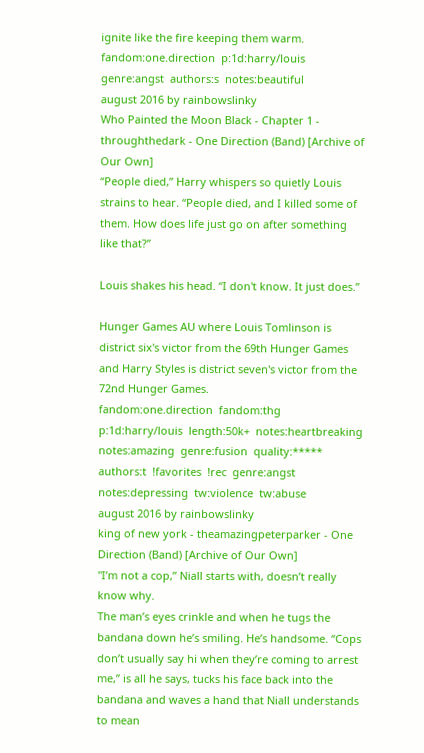ignite like the fire keeping them warm.
fandom:one.direction  p:1d:harry/louis  genre:angst  authors:s  notes:beautiful
august 2016 by rainbowslinky
Who Painted the Moon Black - Chapter 1 - throughthedark - One Direction (Band) [Archive of Our Own]
“People died,” Harry whispers so quietly Louis strains to hear. “People died, and I killed some of them. How does life just go on after something like that?”

Louis shakes his head. “I don't know. It just does.”

Hunger Games AU where Louis Tomlinson is district six's victor from the 69th Hunger Games and Harry Styles is district seven's victor from the 72nd Hunger Games.
fandom:one.direction  fandom:thg  p:1d:harry/louis  length:50k+  notes:heartbreaking  notes:amazing  genre:fusion  quality:*****  authors:t  !favorites  !rec  genre:angst  notes:depressing  tw:violence  tw:abuse
august 2016 by rainbowslinky
king of new york - theamazingpeterparker - One Direction (Band) [Archive of Our Own]
"I’m not a cop,” Niall starts with, doesn’t really know why.
The man’s eyes crinkle and when he tugs the bandana down he’s smiling. He’s handsome. “Cops don’t usually say hi when they’re coming to arrest me,” is all he says, tucks his face back into the bandana and waves a hand that Niall understands to mean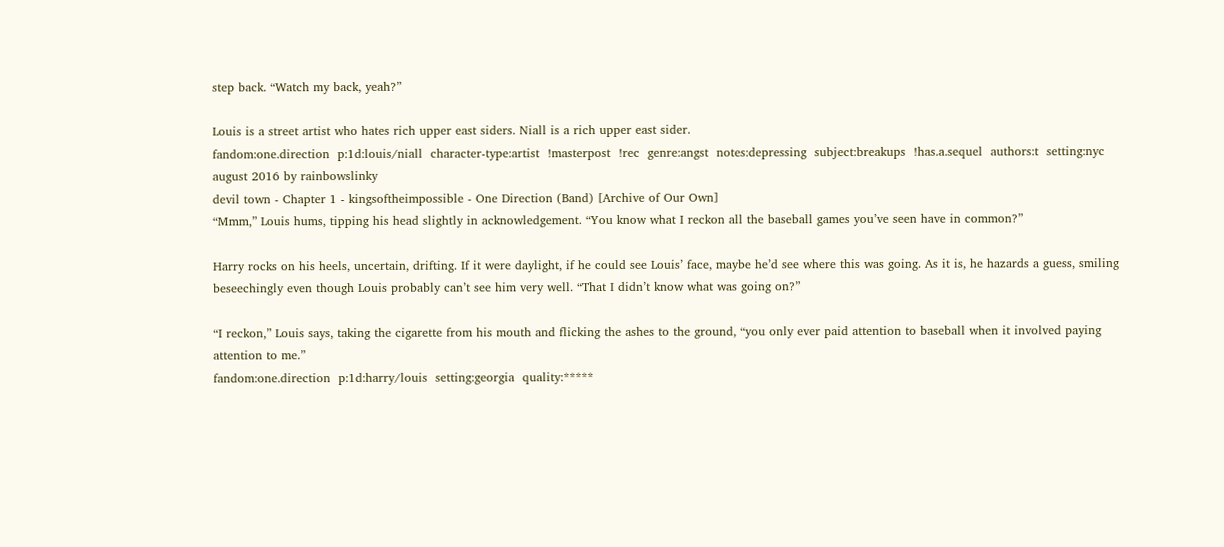step back. “Watch my back, yeah?”

Louis is a street artist who hates rich upper east siders. Niall is a rich upper east sider.
fandom:one.direction  p:1d:louis/niall  character-type:artist  !masterpost  !rec  genre:angst  notes:depressing  subject:breakups  !has.a.sequel  authors:t  setting:nyc
august 2016 by rainbowslinky
devil town - Chapter 1 - kingsoftheimpossible - One Direction (Band) [Archive of Our Own]
“Mmm,” Louis hums, tipping his head slightly in acknowledgement. “You know what I reckon all the baseball games you’ve seen have in common?”

Harry rocks on his heels, uncertain, drifting. If it were daylight, if he could see Louis’ face, maybe he’d see where this was going. As it is, he hazards a guess, smiling beseechingly even though Louis probably can’t see him very well. “That I didn’t know what was going on?”

“I reckon,” Louis says, taking the cigarette from his mouth and flicking the ashes to the ground, “you only ever paid attention to baseball when it involved paying attention to me.”
fandom:one.direction  p:1d:harry/louis  setting:georgia  quality:*****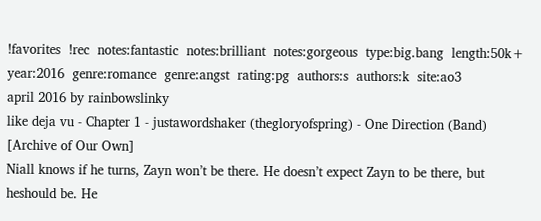!favorites  !rec  notes:fantastic  notes:brilliant  notes:gorgeous  type:big.bang  length:50k+  year:2016  genre:romance  genre:angst  rating:pg  authors:s  authors:k  site:ao3
april 2016 by rainbowslinky
like deja vu - Chapter 1 - justawordshaker (thegloryofspring) - One Direction (Band) [Archive of Our Own]
Niall knows if he turns, Zayn won’t be there. He doesn’t expect Zayn to be there, but heshould be. He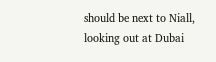should be next to Niall, looking out at Dubai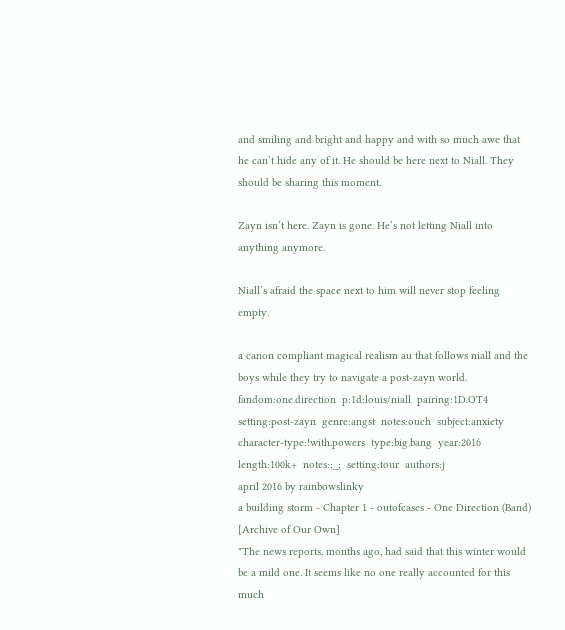and smiling and bright and happy and with so much awe that he can’t hide any of it. He should be here next to Niall. They should be sharing this moment.

Zayn isn’t here. Zayn is gone. He’s not letting Niall into anything anymore.

Niall’s afraid the space next to him will never stop feeling empty.

a canon compliant magical realism au that follows niall and the boys while they try to navigate a post-zayn world.
fandom:one.direction  p:1d:louis/niall  pairing:1D.OT4  setting:post-zayn  genre:angst  notes:ouch  subject:anxiety  character-type:!with.powers  type:big.bang  year:2016  length:100k+  notes:;_;  setting:tour  authors:j
april 2016 by rainbowslinky
a building storm - Chapter 1 - outofcases - One Direction (Band) [Archive of Our Own]
"The news reports, months ago, had said that this winter would be a mild one. It seems like no one really accounted for this much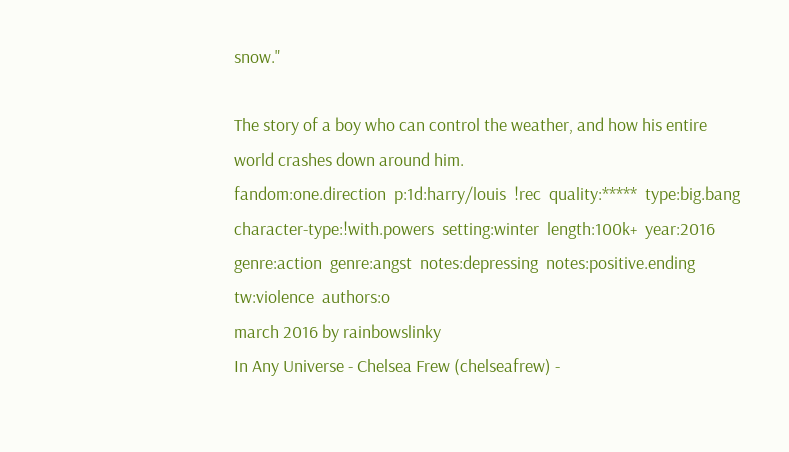snow."

The story of a boy who can control the weather, and how his entire world crashes down around him.
fandom:one.direction  p:1d:harry/louis  !rec  quality:*****  type:big.bang  character-type:!with.powers  setting:winter  length:100k+  year:2016  genre:action  genre:angst  notes:depressing  notes:positive.ending  tw:violence  authors:o
march 2016 by rainbowslinky
In Any Universe - Chelsea Frew (chelseafrew) -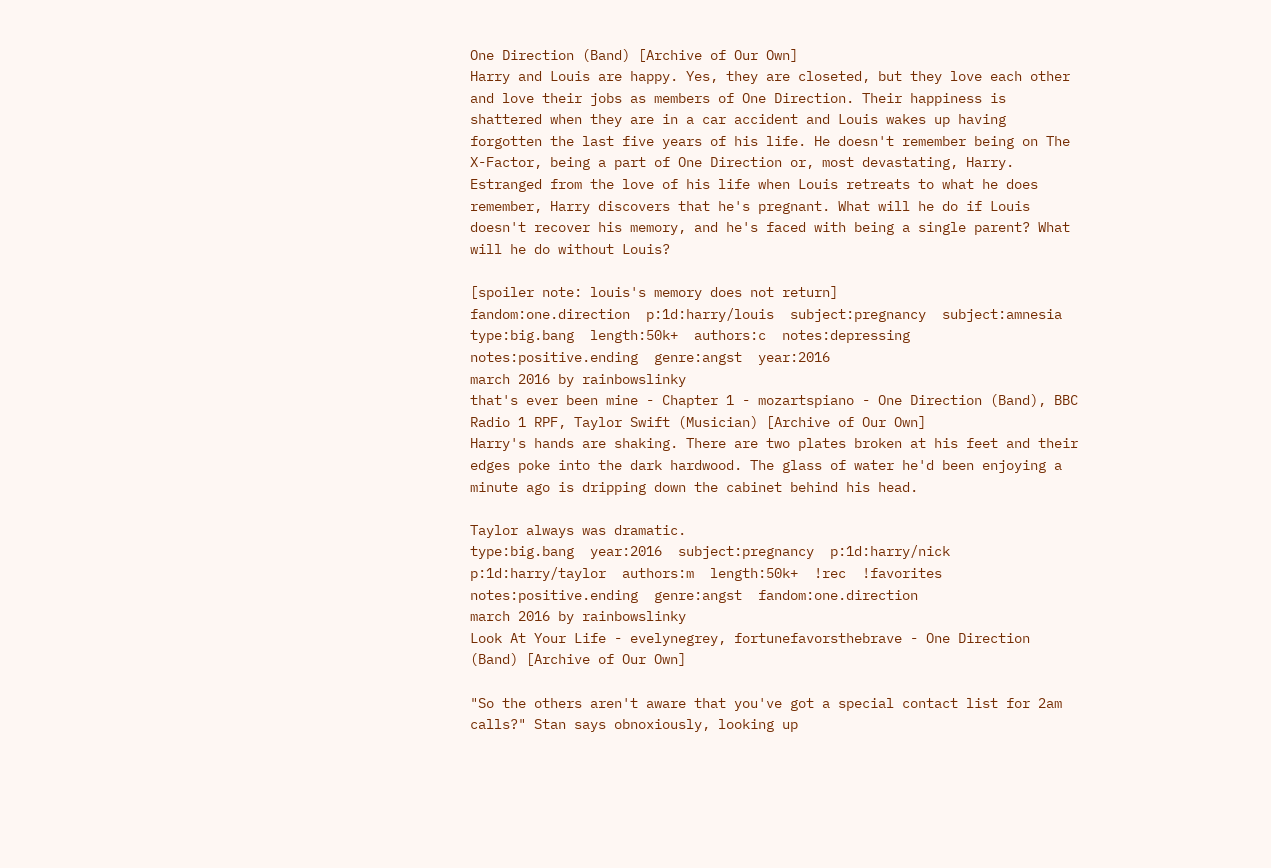One Direction (Band) [Archive of Our Own]
Harry and Louis are happy. Yes, they are closeted, but they love each other and love their jobs as members of One Direction. Their happiness is shattered when they are in a car accident and Louis wakes up having forgotten the last five years of his life. He doesn't remember being on The X-Factor, being a part of One Direction or, most devastating, Harry. Estranged from the love of his life when Louis retreats to what he does remember, Harry discovers that he's pregnant. What will he do if Louis doesn't recover his memory, and he's faced with being a single parent? What will he do without Louis?

[spoiler note: louis's memory does not return]
fandom:one.direction  p:1d:harry/louis  subject:pregnancy  subject:amnesia  type:big.bang  length:50k+  authors:c  notes:depressing  notes:positive.ending  genre:angst  year:2016
march 2016 by rainbowslinky
that's ever been mine - Chapter 1 - mozartspiano - One Direction (Band), BBC Radio 1 RPF, Taylor Swift (Musician) [Archive of Our Own]
Harry's hands are shaking. There are two plates broken at his feet and their edges poke into the dark hardwood. The glass of water he'd been enjoying a minute ago is dripping down the cabinet behind his head.

Taylor always was dramatic.
type:big.bang  year:2016  subject:pregnancy  p:1d:harry/nick  p:1d:harry/taylor  authors:m  length:50k+  !rec  !favorites  notes:positive.ending  genre:angst  fandom:one.direction
march 2016 by rainbowslinky
Look At Your Life - evelynegrey, fortunefavorsthebrave - One Direction (Band) [Archive of Our Own]

"So the others aren't aware that you've got a special contact list for 2am calls?" Stan says obnoxiously, looking up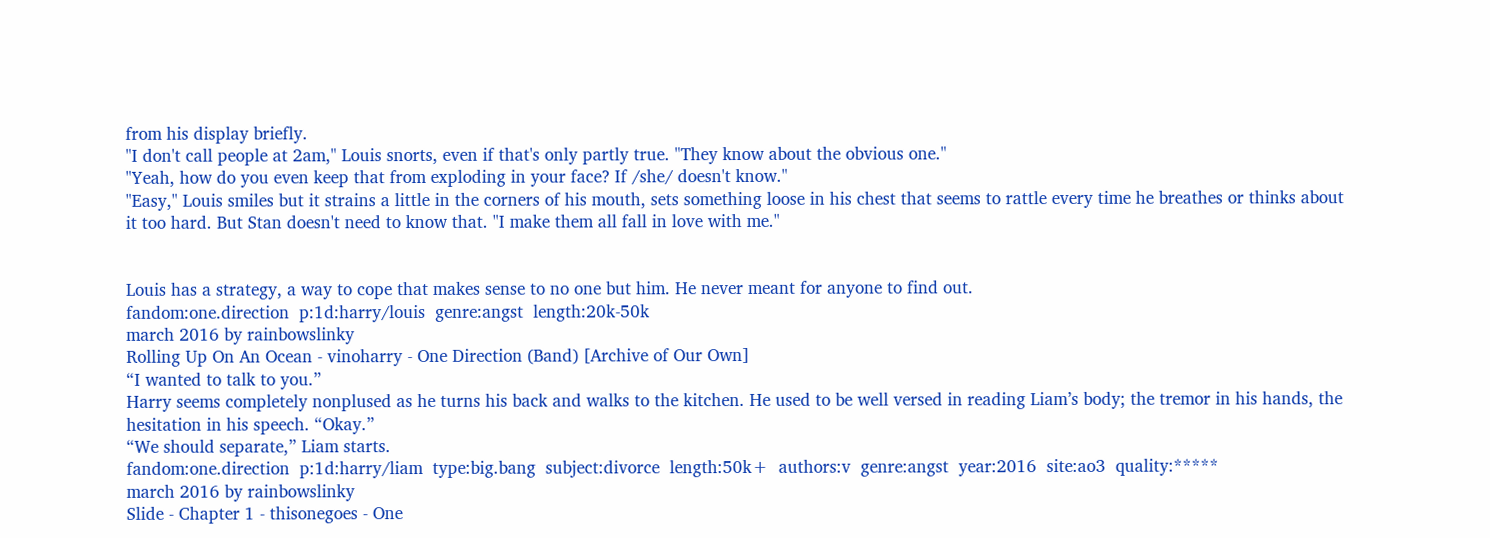from his display briefly.
"I don't call people at 2am," Louis snorts, even if that's only partly true. "They know about the obvious one."
"Yeah, how do you even keep that from exploding in your face? If /she/ doesn't know."
"Easy," Louis smiles but it strains a little in the corners of his mouth, sets something loose in his chest that seems to rattle every time he breathes or thinks about it too hard. But Stan doesn't need to know that. "I make them all fall in love with me."


Louis has a strategy, a way to cope that makes sense to no one but him. He never meant for anyone to find out.
fandom:one.direction  p:1d:harry/louis  genre:angst  length:20k-50k
march 2016 by rainbowslinky
Rolling Up On An Ocean - vinoharry - One Direction (Band) [Archive of Our Own]
“I wanted to talk to you.”
Harry seems completely nonplused as he turns his back and walks to the kitchen. He used to be well versed in reading Liam’s body; the tremor in his hands, the hesitation in his speech. “Okay.”
“We should separate,” Liam starts.
fandom:one.direction  p:1d:harry/liam  type:big.bang  subject:divorce  length:50k+  authors:v  genre:angst  year:2016  site:ao3  quality:*****
march 2016 by rainbowslinky
Slide - Chapter 1 - thisonegoes - One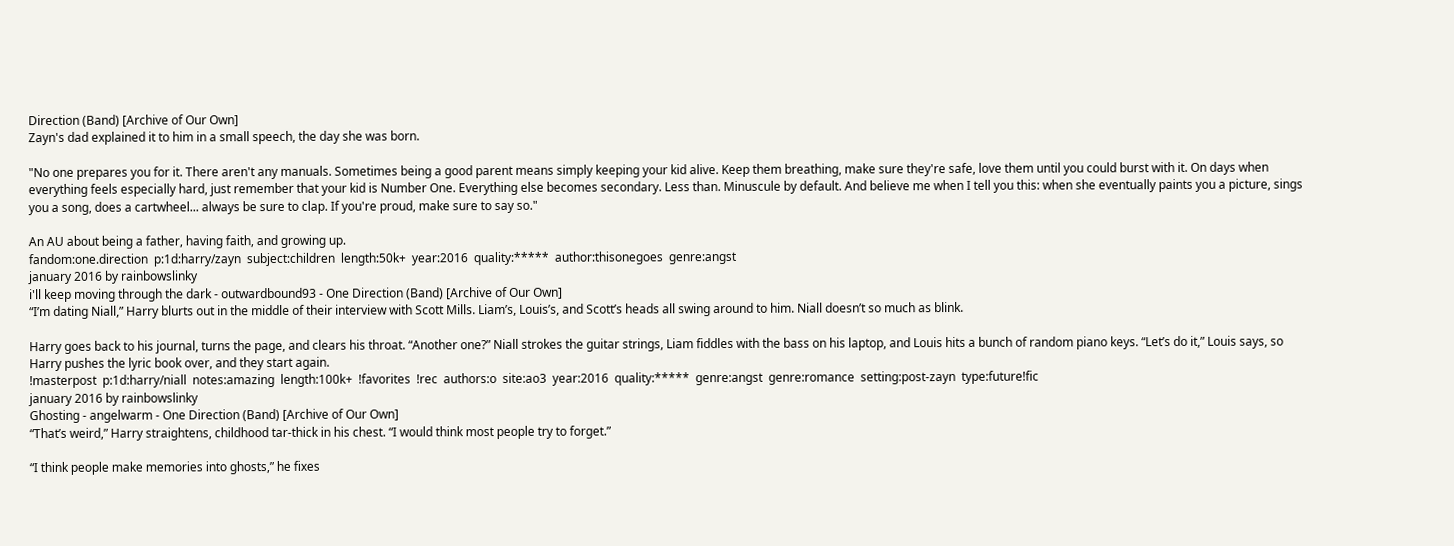Direction (Band) [Archive of Our Own]
Zayn's dad explained it to him in a small speech, the day she was born.

"No one prepares you for it. There aren't any manuals. Sometimes being a good parent means simply keeping your kid alive. Keep them breathing, make sure they're safe, love them until you could burst with it. On days when everything feels especially hard, just remember that your kid is Number One. Everything else becomes secondary. Less than. Minuscule by default. And believe me when I tell you this: when she eventually paints you a picture, sings you a song, does a cartwheel... always be sure to clap. If you're proud, make sure to say so."

An AU about being a father, having faith, and growing up.
fandom:one.direction  p:1d:harry/zayn  subject:children  length:50k+  year:2016  quality:*****  author:thisonegoes  genre:angst
january 2016 by rainbowslinky
i'll keep moving through the dark - outwardbound93 - One Direction (Band) [Archive of Our Own]
“I’m dating Niall,” Harry blurts out in the middle of their interview with Scott Mills. Liam’s, Louis’s, and Scott’s heads all swing around to him. Niall doesn’t so much as blink.

Harry goes back to his journal, turns the page, and clears his throat. “Another one?” Niall strokes the guitar strings, Liam fiddles with the bass on his laptop, and Louis hits a bunch of random piano keys. “Let’s do it,” Louis says, so Harry pushes the lyric book over, and they start again.
!masterpost  p:1d:harry/niall  notes:amazing  length:100k+  !favorites  !rec  authors:o  site:ao3  year:2016  quality:*****  genre:angst  genre:romance  setting:post-zayn  type:future!fic
january 2016 by rainbowslinky
Ghosting - angelwarm - One Direction (Band) [Archive of Our Own]
“That’s weird,” Harry straightens, childhood tar-thick in his chest. “I would think most people try to forget.”

“I think people make memories into ghosts,” he fixes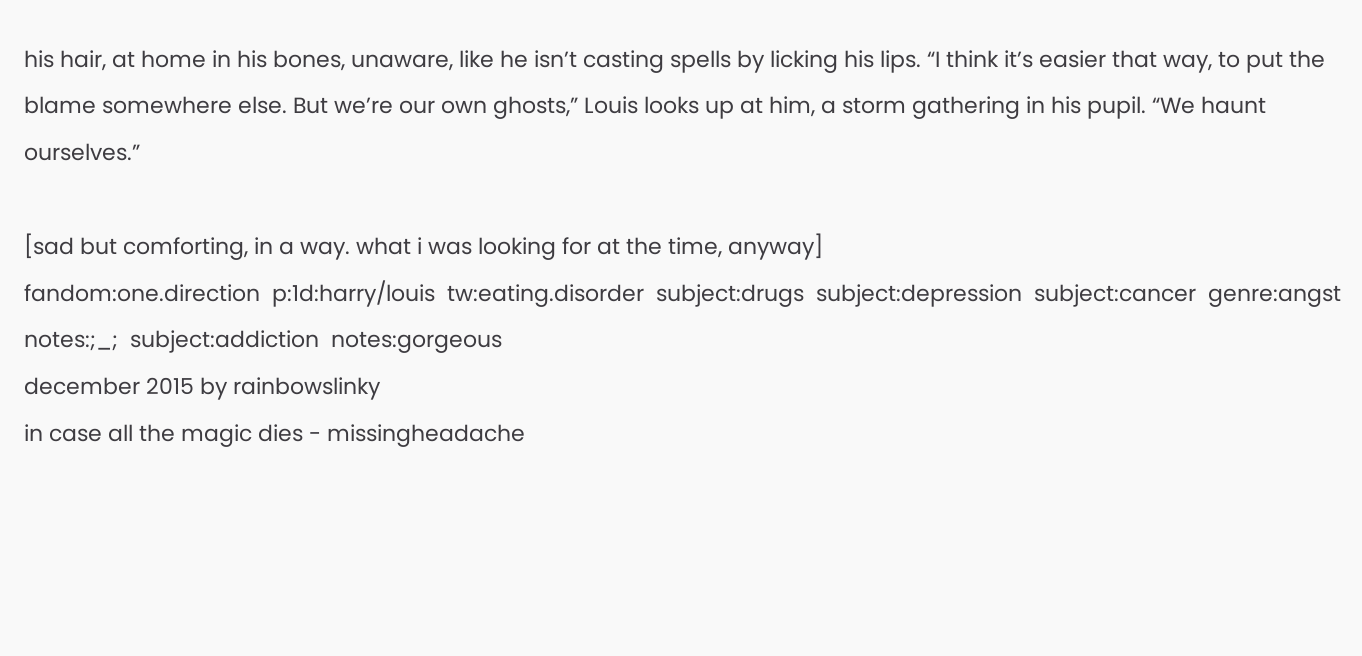his hair, at home in his bones, unaware, like he isn’t casting spells by licking his lips. “I think it’s easier that way, to put the blame somewhere else. But we’re our own ghosts,” Louis looks up at him, a storm gathering in his pupil. “We haunt ourselves.”

[sad but comforting, in a way. what i was looking for at the time, anyway]
fandom:one.direction  p:1d:harry/louis  tw:eating.disorder  subject:drugs  subject:depression  subject:cancer  genre:angst  notes:;_;  subject:addiction  notes:gorgeous
december 2015 by rainbowslinky
in case all the magic dies - missingheadache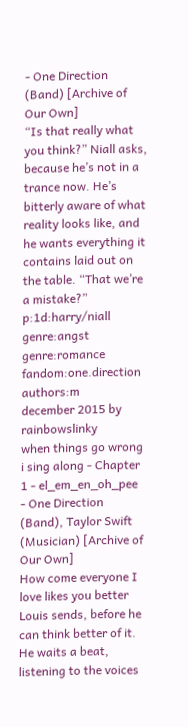- One Direction (Band) [Archive of Our Own]
“Is that really what you think?” Niall asks, because he’s not in a trance now. He’s bitterly aware of what reality looks like, and he wants everything it contains laid out on the table. “That we’re a mistake?”
p:1d:harry/niall  genre:angst  genre:romance  fandom:one.direction  authors:m
december 2015 by rainbowslinky
when things go wrong i sing along - Chapter 1 - el_em_en_oh_pee - One Direction (Band), Taylor Swift (Musician) [Archive of Our Own]
How come everyone I love likes you better Louis sends, before he can think better of it. He waits a beat, listening to the voices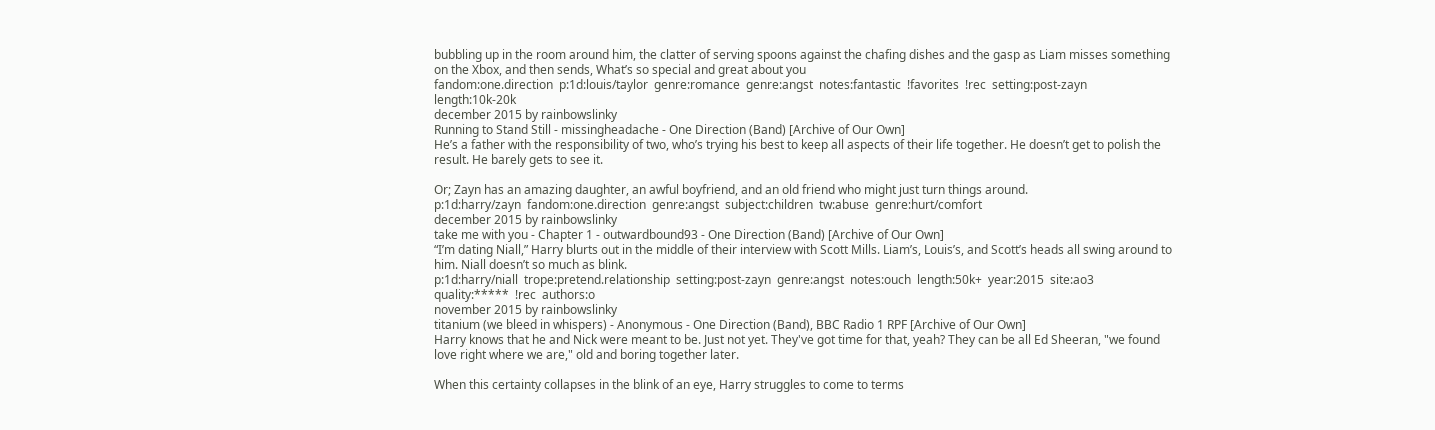bubbling up in the room around him, the clatter of serving spoons against the chafing dishes and the gasp as Liam misses something on the Xbox, and then sends, What’s so special and great about you
fandom:one.direction  p:1d:louis/taylor  genre:romance  genre:angst  notes:fantastic  !favorites  !rec  setting:post-zayn  length:10k-20k
december 2015 by rainbowslinky
Running to Stand Still - missingheadache - One Direction (Band) [Archive of Our Own]
He’s a father with the responsibility of two, who’s trying his best to keep all aspects of their life together. He doesn’t get to polish the result. He barely gets to see it.

Or; Zayn has an amazing daughter, an awful boyfriend, and an old friend who might just turn things around.
p:1d:harry/zayn  fandom:one.direction  genre:angst  subject:children  tw:abuse  genre:hurt/comfort
december 2015 by rainbowslinky
take me with you - Chapter 1 - outwardbound93 - One Direction (Band) [Archive of Our Own]
“I’m dating Niall,” Harry blurts out in the middle of their interview with Scott Mills. Liam’s, Louis’s, and Scott’s heads all swing around to him. Niall doesn’t so much as blink.
p:1d:harry/niall  trope:pretend.relationship  setting:post-zayn  genre:angst  notes:ouch  length:50k+  year:2015  site:ao3  quality:*****  !rec  authors:o
november 2015 by rainbowslinky
titanium (we bleed in whispers) - Anonymous - One Direction (Band), BBC Radio 1 RPF [Archive of Our Own]
Harry knows that he and Nick were meant to be. Just not yet. They've got time for that, yeah? They can be all Ed Sheeran, "we found love right where we are," old and boring together later.

When this certainty collapses in the blink of an eye, Harry struggles to come to terms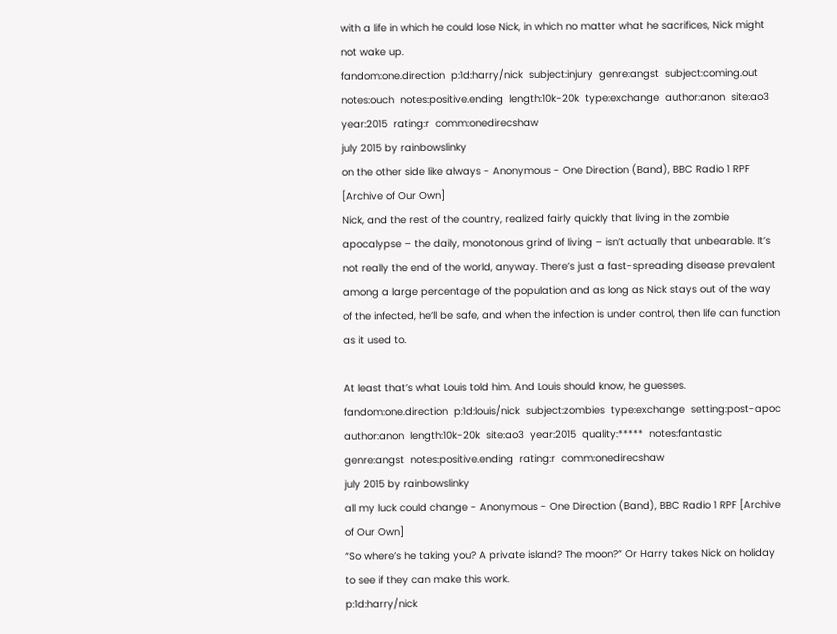with a life in which he could lose Nick, in which no matter what he sacrifices, Nick might not wake up.
fandom:one.direction  p:1d:harry/nick  subject:injury  genre:angst  subject:coming.out  notes:ouch  notes:positive.ending  length:10k-20k  type:exchange  author:anon  site:ao3  year:2015  rating:r  comm:onedirecshaw
july 2015 by rainbowslinky
on the other side like always - Anonymous - One Direction (Band), BBC Radio 1 RPF [Archive of Our Own]
Nick, and the rest of the country, realized fairly quickly that living in the zombie apocalypse – the daily, monotonous grind of living – isn’t actually that unbearable. It’s not really the end of the world, anyway. There’s just a fast-spreading disease prevalent among a large percentage of the population and as long as Nick stays out of the way of the infected, he’ll be safe, and when the infection is under control, then life can function as it used to.

At least that’s what Louis told him. And Louis should know, he guesses.
fandom:one.direction  p:1d:louis/nick  subject:zombies  type:exchange  setting:post-apoc  author:anon  length:10k-20k  site:ao3  year:2015  quality:*****  notes:fantastic  genre:angst  notes:positive.ending  rating:r  comm:onedirecshaw
july 2015 by rainbowslinky
all my luck could change - Anonymous - One Direction (Band), BBC Radio 1 RPF [Archive of Our Own]
“So where’s he taking you? A private island? The moon?” Or Harry takes Nick on holiday to see if they can make this work.
p:1d:harry/nick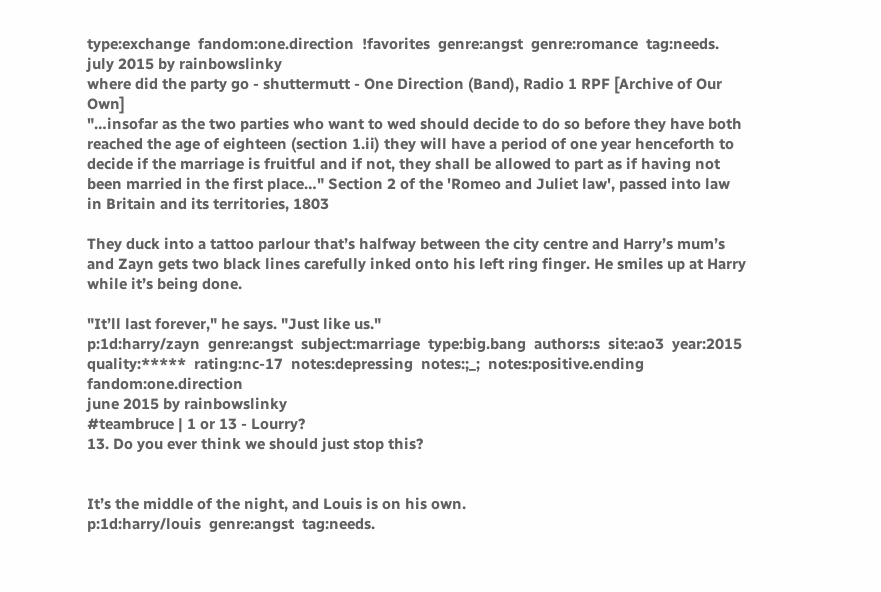type:exchange  fandom:one.direction  !favorites  genre:angst  genre:romance  tag:needs.
july 2015 by rainbowslinky
where did the party go - shuttermutt - One Direction (Band), Radio 1 RPF [Archive of Our Own]
"…insofar as the two parties who want to wed should decide to do so before they have both reached the age of eighteen (section 1.ii) they will have a period of one year henceforth to decide if the marriage is fruitful and if not, they shall be allowed to part as if having not been married in the first place…" Section 2 of the 'Romeo and Juliet law', passed into law in Britain and its territories, 1803

They duck into a tattoo parlour that’s halfway between the city centre and Harry’s mum’s and Zayn gets two black lines carefully inked onto his left ring finger. He smiles up at Harry while it’s being done.

"It’ll last forever," he says. "Just like us."
p:1d:harry/zayn  genre:angst  subject:marriage  type:big.bang  authors:s  site:ao3  year:2015  quality:*****  rating:nc-17  notes:depressing  notes:;_;  notes:positive.ending  fandom:one.direction
june 2015 by rainbowslinky
#teambruce | 1 or 13 - Lourry?
13. Do you ever think we should just stop this?


It’s the middle of the night, and Louis is on his own.
p:1d:harry/louis  genre:angst  tag:needs.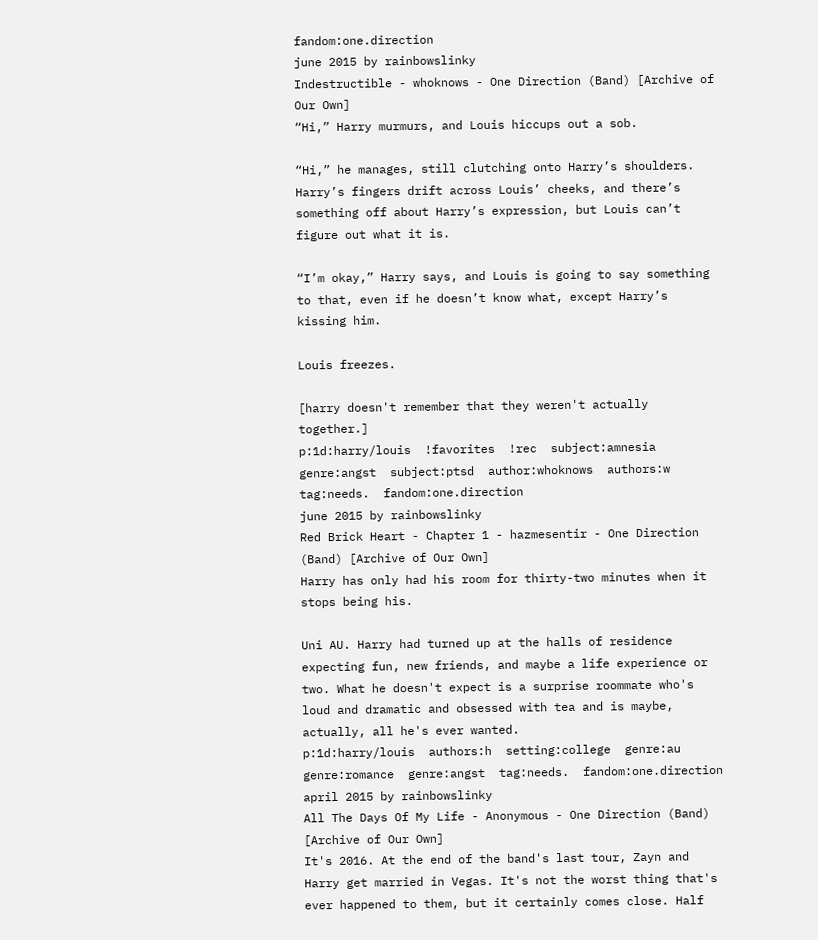fandom:one.direction
june 2015 by rainbowslinky
Indestructible - whoknows - One Direction (Band) [Archive of Our Own]
“Hi,” Harry murmurs, and Louis hiccups out a sob.

“Hi,” he manages, still clutching onto Harry’s shoulders. Harry’s fingers drift across Louis’ cheeks, and there’s something off about Harry’s expression, but Louis can’t figure out what it is.

“I’m okay,” Harry says, and Louis is going to say something to that, even if he doesn’t know what, except Harry’s kissing him.

Louis freezes.

[harry doesn't remember that they weren't actually together.]
p:1d:harry/louis  !favorites  !rec  subject:amnesia  genre:angst  subject:ptsd  author:whoknows  authors:w  tag:needs.  fandom:one.direction
june 2015 by rainbowslinky
Red Brick Heart - Chapter 1 - hazmesentir - One Direction (Band) [Archive of Our Own]
Harry has only had his room for thirty-two minutes when it stops being his.

Uni AU. Harry had turned up at the halls of residence expecting fun, new friends, and maybe a life experience or two. What he doesn't expect is a surprise roommate who's loud and dramatic and obsessed with tea and is maybe, actually, all he's ever wanted.
p:1d:harry/louis  authors:h  setting:college  genre:au  genre:romance  genre:angst  tag:needs.  fandom:one.direction
april 2015 by rainbowslinky
All The Days Of My Life - Anonymous - One Direction (Band) [Archive of Our Own]
It's 2016. At the end of the band's last tour, Zayn and Harry get married in Vegas. It's not the worst thing that's ever happened to them, but it certainly comes close. Half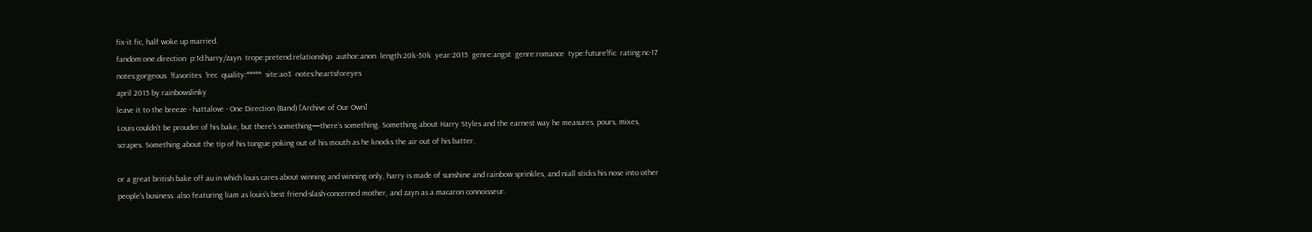fix-it fic, half woke up married.
fandom:one.direction  p:1d:harry/zayn  trope:pretend.relationship  author:anon  length:20k-50k  year:2015  genre:angst  genre:romance  type:future!fic  rating:nc-17  notes:gorgeous  !favorites  !rec  quality:*****  site:ao3  notes:heartsforeyes
april 2015 by rainbowslinky
leave it to the breeze - hattalove - One Direction (Band) [Archive of Our Own]
Louis couldn’t be prouder of his bake, but there’s something—there’s something. Something about Harry Styles and the earnest way he measures, pours, mixes, scrapes. Something about the tip of his tongue poking out of his mouth as he knocks the air out of his batter.

or a great british bake off au in which louis cares about winning and winning only, harry is made of sunshine and rainbow sprinkles, and niall sticks his nose into other people's business. also featuring liam as louis's best friend-slash-concerned mother, and zayn as a macaron connoisseur.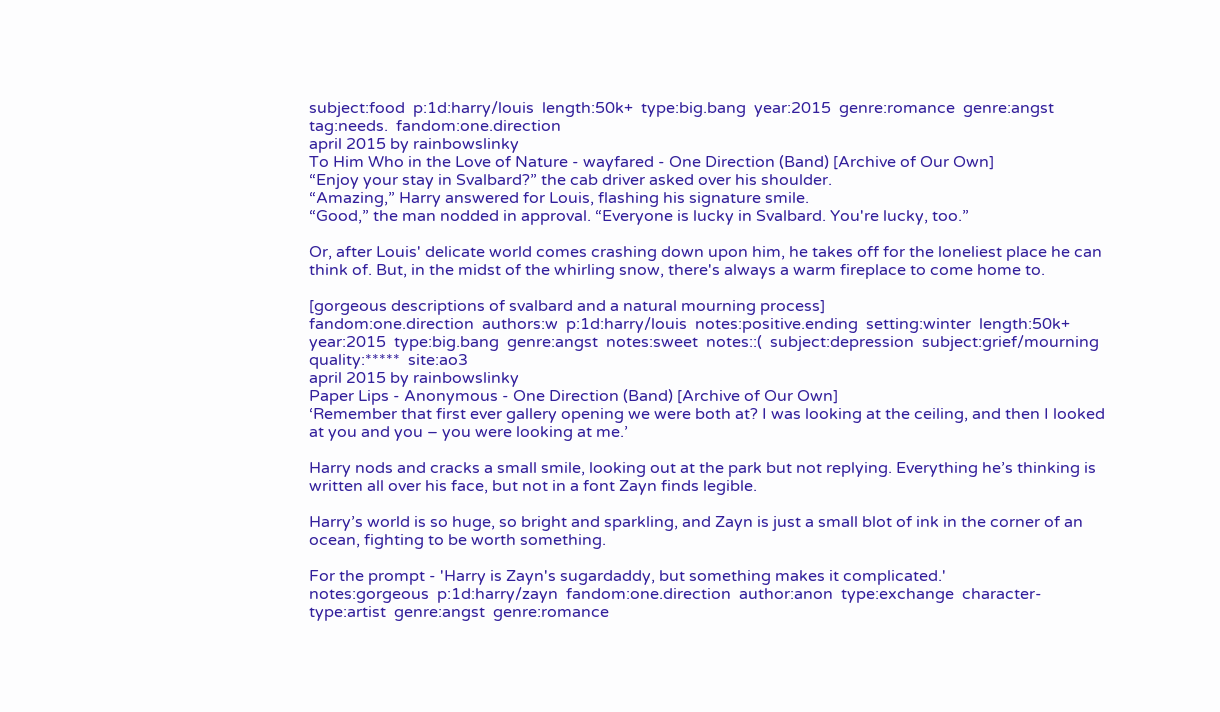subject:food  p:1d:harry/louis  length:50k+  type:big.bang  year:2015  genre:romance  genre:angst  tag:needs.  fandom:one.direction
april 2015 by rainbowslinky
To Him Who in the Love of Nature - wayfared - One Direction (Band) [Archive of Our Own]
“Enjoy your stay in Svalbard?” the cab driver asked over his shoulder.
“Amazing,” Harry answered for Louis, flashing his signature smile.
“Good,” the man nodded in approval. “Everyone is lucky in Svalbard. You're lucky, too.”

Or, after Louis' delicate world comes crashing down upon him, he takes off for the loneliest place he can think of. But, in the midst of the whirling snow, there's always a warm fireplace to come home to.

[gorgeous descriptions of svalbard and a natural mourning process]
fandom:one.direction  authors:w  p:1d:harry/louis  notes:positive.ending  setting:winter  length:50k+  year:2015  type:big.bang  genre:angst  notes:sweet  notes::(  subject:depression  subject:grief/mourning  quality:*****  site:ao3
april 2015 by rainbowslinky
Paper Lips - Anonymous - One Direction (Band) [Archive of Our Own]
‘Remember that first ever gallery opening we were both at? I was looking at the ceiling, and then I looked at you and you – you were looking at me.’

Harry nods and cracks a small smile, looking out at the park but not replying. Everything he’s thinking is written all over his face, but not in a font Zayn finds legible.

Harry’s world is so huge, so bright and sparkling, and Zayn is just a small blot of ink in the corner of an ocean, fighting to be worth something.

For the prompt - 'Harry is Zayn's sugardaddy, but something makes it complicated.'
notes:gorgeous  p:1d:harry/zayn  fandom:one.direction  author:anon  type:exchange  character-type:artist  genre:angst  genre:romance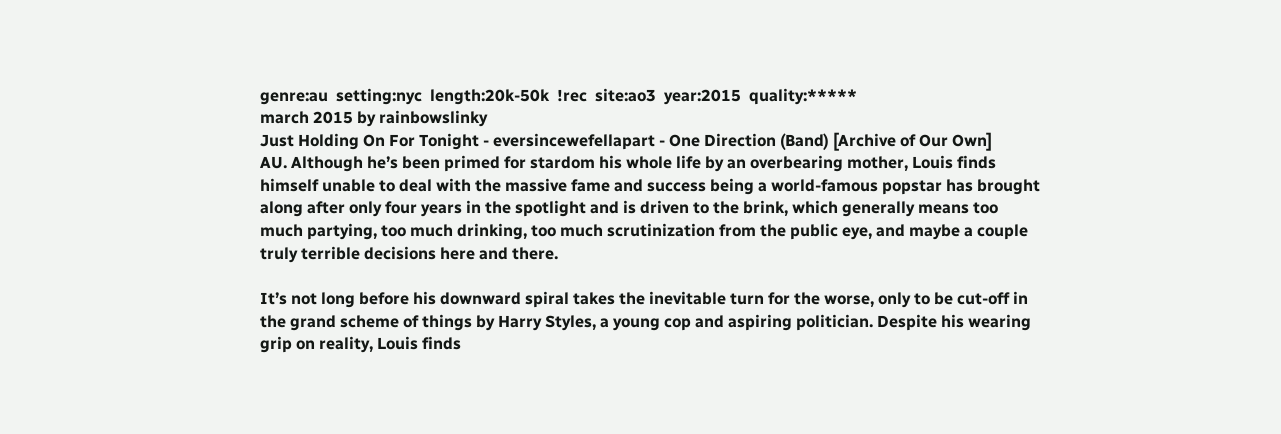genre:au  setting:nyc  length:20k-50k  !rec  site:ao3  year:2015  quality:*****
march 2015 by rainbowslinky
Just Holding On For Tonight - eversincewefellapart - One Direction (Band) [Archive of Our Own]
AU. Although he’s been primed for stardom his whole life by an overbearing mother, Louis finds himself unable to deal with the massive fame and success being a world-famous popstar has brought along after only four years in the spotlight and is driven to the brink, which generally means too much partying, too much drinking, too much scrutinization from the public eye, and maybe a couple truly terrible decisions here and there.

It’s not long before his downward spiral takes the inevitable turn for the worse, only to be cut-off in the grand scheme of things by Harry Styles, a young cop and aspiring politician. Despite his wearing grip on reality, Louis finds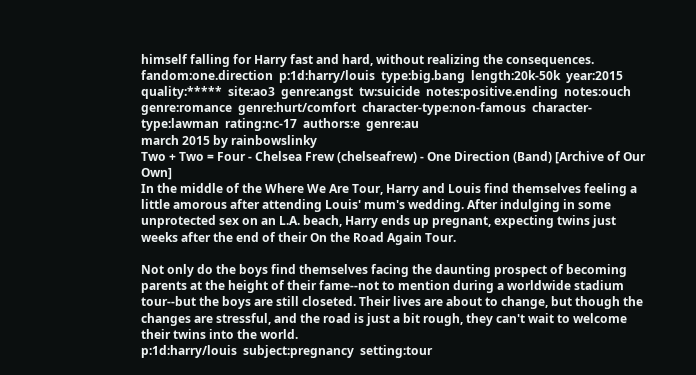himself falling for Harry fast and hard, without realizing the consequences.
fandom:one.direction  p:1d:harry/louis  type:big.bang  length:20k-50k  year:2015  quality:*****  site:ao3  genre:angst  tw:suicide  notes:positive.ending  notes:ouch  genre:romance  genre:hurt/comfort  character-type:non-famous  character-type:lawman  rating:nc-17  authors:e  genre:au
march 2015 by rainbowslinky
Two + Two = Four - Chelsea Frew (chelseafrew) - One Direction (Band) [Archive of Our Own]
In the middle of the Where We Are Tour, Harry and Louis find themselves feeling a little amorous after attending Louis' mum's wedding. After indulging in some unprotected sex on an L.A. beach, Harry ends up pregnant, expecting twins just weeks after the end of their On the Road Again Tour.

Not only do the boys find themselves facing the daunting prospect of becoming parents at the height of their fame--not to mention during a worldwide stadium tour--but the boys are still closeted. Their lives are about to change, but though the changes are stressful, and the road is just a bit rough, they can't wait to welcome their twins into the world.
p:1d:harry/louis  subject:pregnancy  setting:tour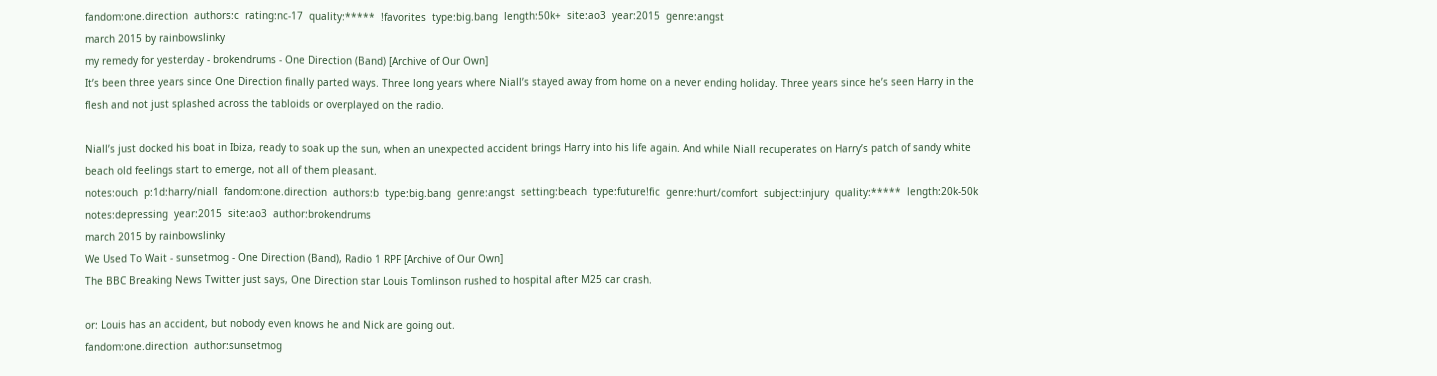fandom:one.direction  authors:c  rating:nc-17  quality:*****  !favorites  type:big.bang  length:50k+  site:ao3  year:2015  genre:angst
march 2015 by rainbowslinky
my remedy for yesterday - brokendrums - One Direction (Band) [Archive of Our Own]
It’s been three years since One Direction finally parted ways. Three long years where Niall’s stayed away from home on a never ending holiday. Three years since he’s seen Harry in the flesh and not just splashed across the tabloids or overplayed on the radio.

Niall’s just docked his boat in Ibiza, ready to soak up the sun, when an unexpected accident brings Harry into his life again. And while Niall recuperates on Harry’s patch of sandy white beach old feelings start to emerge, not all of them pleasant.
notes:ouch  p:1d:harry/niall  fandom:one.direction  authors:b  type:big.bang  genre:angst  setting:beach  type:future!fic  genre:hurt/comfort  subject:injury  quality:*****  length:20k-50k  notes:depressing  year:2015  site:ao3  author:brokendrums
march 2015 by rainbowslinky
We Used To Wait - sunsetmog - One Direction (Band), Radio 1 RPF [Archive of Our Own]
The BBC Breaking News Twitter just says, One Direction star Louis Tomlinson rushed to hospital after M25 car crash.

or: Louis has an accident, but nobody even knows he and Nick are going out.
fandom:one.direction  author:sunsetmog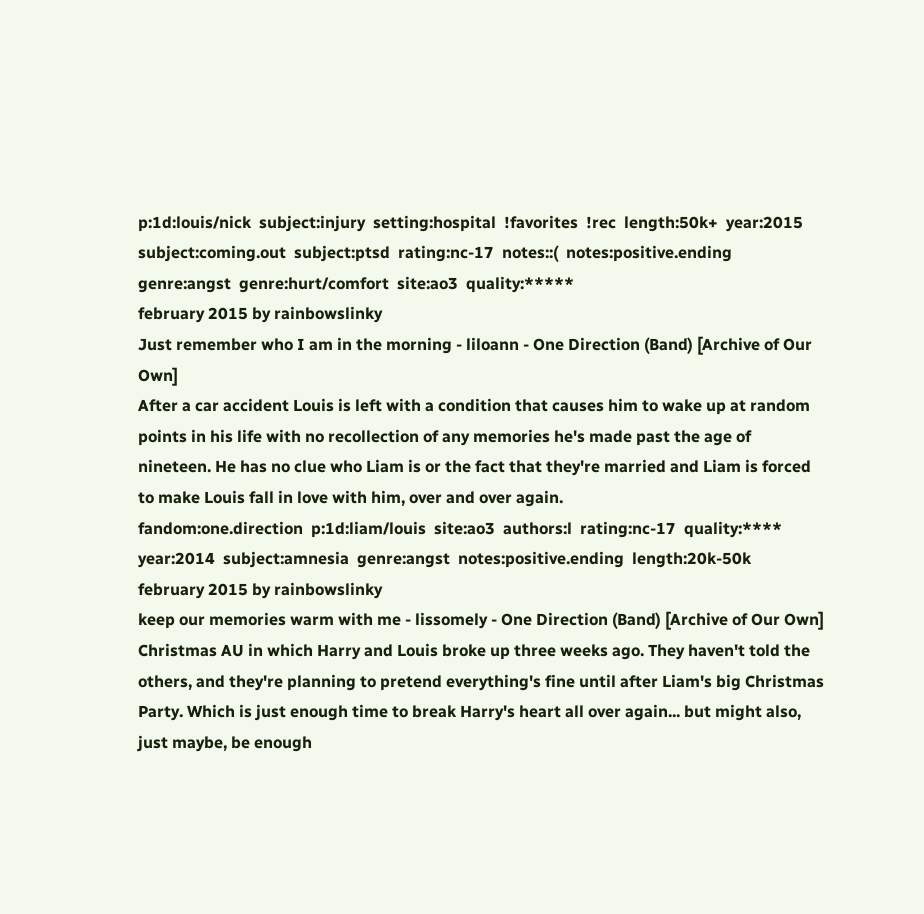p:1d:louis/nick  subject:injury  setting:hospital  !favorites  !rec  length:50k+  year:2015  subject:coming.out  subject:ptsd  rating:nc-17  notes::(  notes:positive.ending  genre:angst  genre:hurt/comfort  site:ao3  quality:*****
february 2015 by rainbowslinky
Just remember who I am in the morning - liloann - One Direction (Band) [Archive of Our Own]
After a car accident Louis is left with a condition that causes him to wake up at random points in his life with no recollection of any memories he's made past the age of nineteen. He has no clue who Liam is or the fact that they're married and Liam is forced to make Louis fall in love with him, over and over again.
fandom:one.direction  p:1d:liam/louis  site:ao3  authors:l  rating:nc-17  quality:****  year:2014  subject:amnesia  genre:angst  notes:positive.ending  length:20k-50k
february 2015 by rainbowslinky
keep our memories warm with me - lissomely - One Direction (Band) [Archive of Our Own]
Christmas AU in which Harry and Louis broke up three weeks ago. They haven't told the others, and they're planning to pretend everything's fine until after Liam's big Christmas Party. Which is just enough time to break Harry's heart all over again... but might also, just maybe, be enough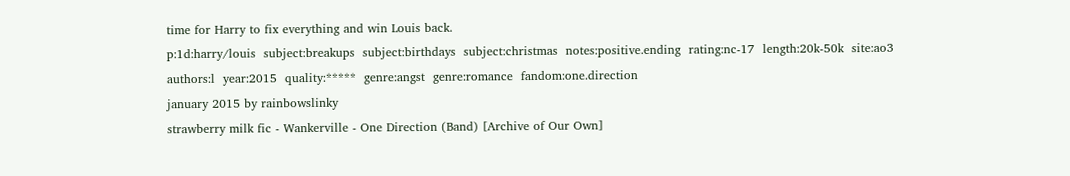time for Harry to fix everything and win Louis back.
p:1d:harry/louis  subject:breakups  subject:birthdays  subject:christmas  notes:positive.ending  rating:nc-17  length:20k-50k  site:ao3  authors:l  year:2015  quality:*****  genre:angst  genre:romance  fandom:one.direction
january 2015 by rainbowslinky
strawberry milk fic - Wankerville - One Direction (Band) [Archive of Our Own]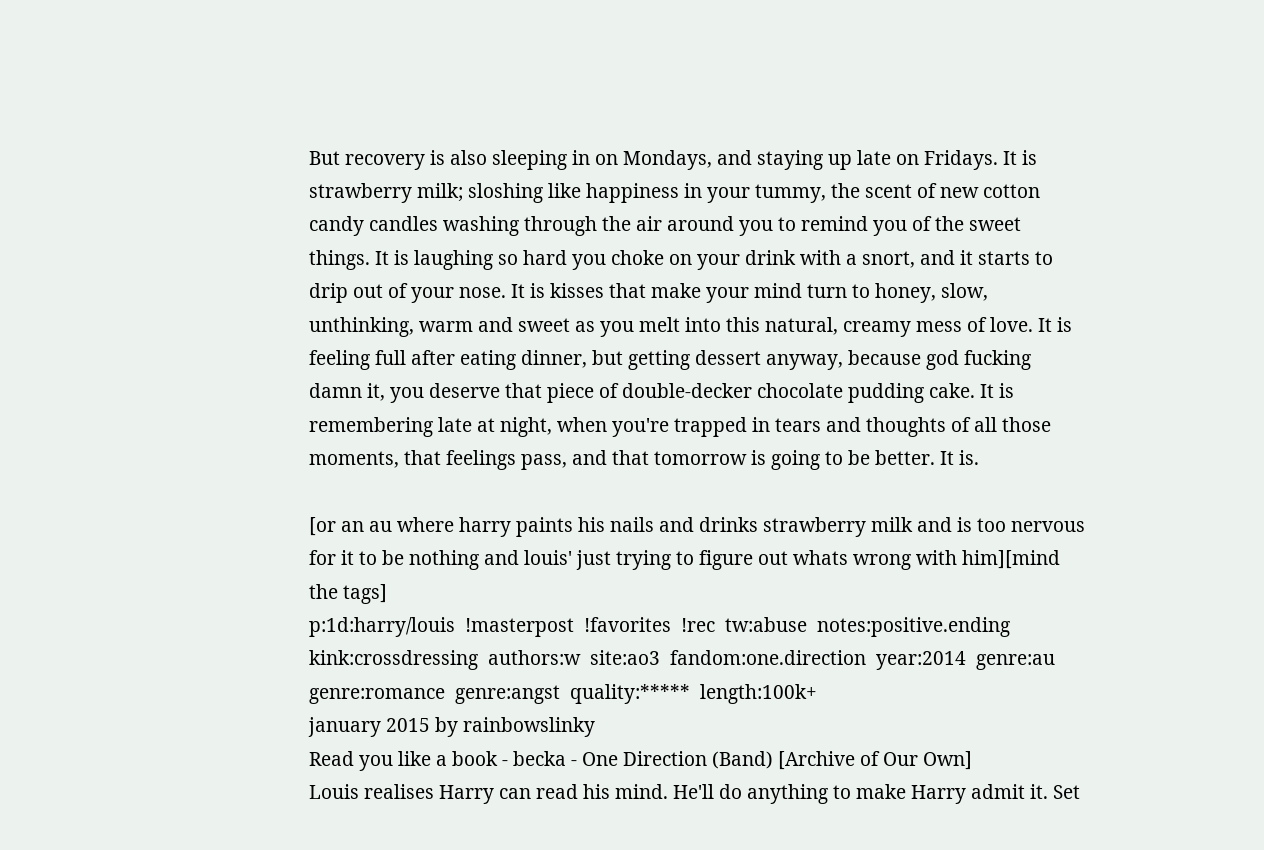But recovery is also sleeping in on Mondays, and staying up late on Fridays. It is strawberry milk; sloshing like happiness in your tummy, the scent of new cotton candy candles washing through the air around you to remind you of the sweet things. It is laughing so hard you choke on your drink with a snort, and it starts to drip out of your nose. It is kisses that make your mind turn to honey, slow, unthinking, warm and sweet as you melt into this natural, creamy mess of love. It is feeling full after eating dinner, but getting dessert anyway, because god fucking damn it, you deserve that piece of double-decker chocolate pudding cake. It is remembering late at night, when you're trapped in tears and thoughts of all those moments, that feelings pass, and that tomorrow is going to be better. It is.

[or an au where harry paints his nails and drinks strawberry milk and is too nervous for it to be nothing and louis' just trying to figure out whats wrong with him][mind the tags]
p:1d:harry/louis  !masterpost  !favorites  !rec  tw:abuse  notes:positive.ending  kink:crossdressing  authors:w  site:ao3  fandom:one.direction  year:2014  genre:au  genre:romance  genre:angst  quality:*****  length:100k+
january 2015 by rainbowslinky
Read you like a book - becka - One Direction (Band) [Archive of Our Own]
Louis realises Harry can read his mind. He'll do anything to make Harry admit it. Set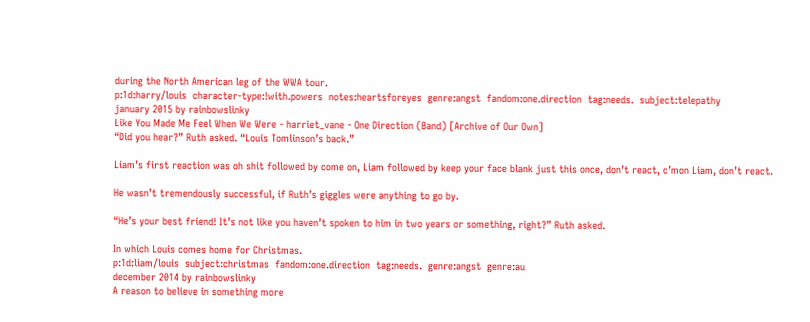during the North American leg of the WWA tour.
p:1d:harry/louis  character-type:!with.powers  notes:heartsforeyes  genre:angst  fandom:one.direction  tag:needs.  subject:telepathy
january 2015 by rainbowslinky
Like You Made Me Feel When We Were - harriet_vane - One Direction (Band) [Archive of Our Own]
“Did you hear?” Ruth asked. “Louis Tomlinson’s back.”

Liam’s first reaction was oh shit followed by come on, Liam followed by keep your face blank just this once, don’t react, c’mon Liam, don’t react.

He wasn’t tremendously successful, if Ruth’s giggles were anything to go by.

“He’s your best friend! It’s not like you haven’t spoken to him in two years or something, right?” Ruth asked.

In which Louis comes home for Christmas.
p:1d:liam/louis  subject:christmas  fandom:one.direction  tag:needs.  genre:angst  genre:au
december 2014 by rainbowslinky
A reason to believe in something more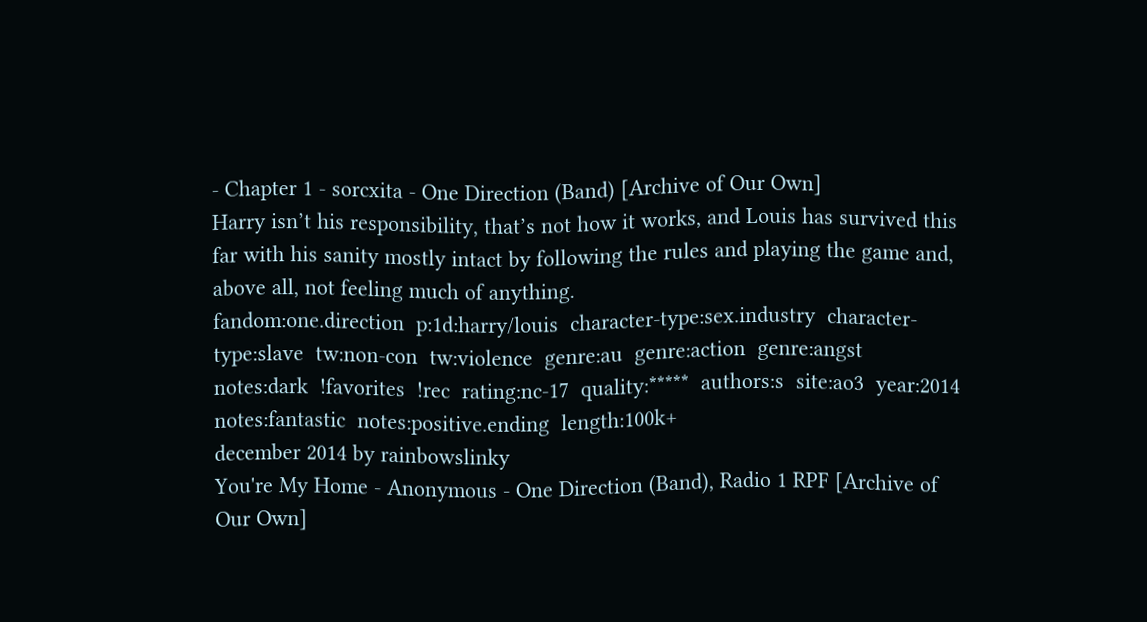- Chapter 1 - sorcxita - One Direction (Band) [Archive of Our Own]
Harry isn’t his responsibility, that’s not how it works, and Louis has survived this far with his sanity mostly intact by following the rules and playing the game and, above all, not feeling much of anything.
fandom:one.direction  p:1d:harry/louis  character-type:sex.industry  character-type:slave  tw:non-con  tw:violence  genre:au  genre:action  genre:angst  notes:dark  !favorites  !rec  rating:nc-17  quality:*****  authors:s  site:ao3  year:2014  notes:fantastic  notes:positive.ending  length:100k+
december 2014 by rainbowslinky
You're My Home - Anonymous - One Direction (Band), Radio 1 RPF [Archive of Our Own]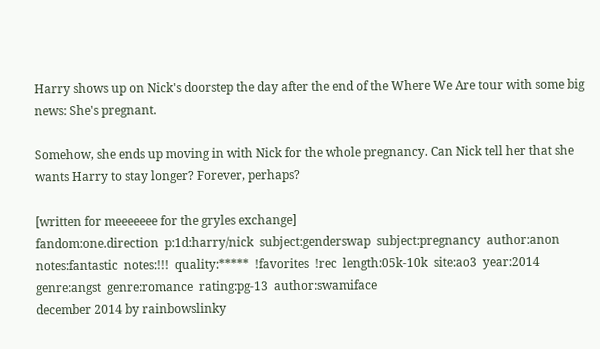Harry shows up on Nick's doorstep the day after the end of the Where We Are tour with some big news: She's pregnant.

Somehow, she ends up moving in with Nick for the whole pregnancy. Can Nick tell her that she wants Harry to stay longer? Forever, perhaps?

[written for meeeeeee for the gryles exchange]
fandom:one.direction  p:1d:harry/nick  subject:genderswap  subject:pregnancy  author:anon  notes:fantastic  notes:!!!  quality:*****  !favorites  !rec  length:05k-10k  site:ao3  year:2014  genre:angst  genre:romance  rating:pg-13  author:swamiface
december 2014 by rainbowslinky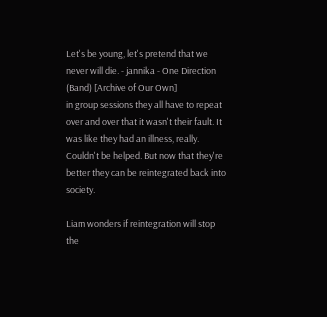Let's be young, let's pretend that we never will die. - jannika - One Direction (Band) [Archive of Our Own]
in group sessions they all have to repeat over and over that it wasn't their fault. It was like they had an illness, really. Couldn't be helped. But now that they're better they can be reintegrated back into society.

Liam wonders if reintegration will stop the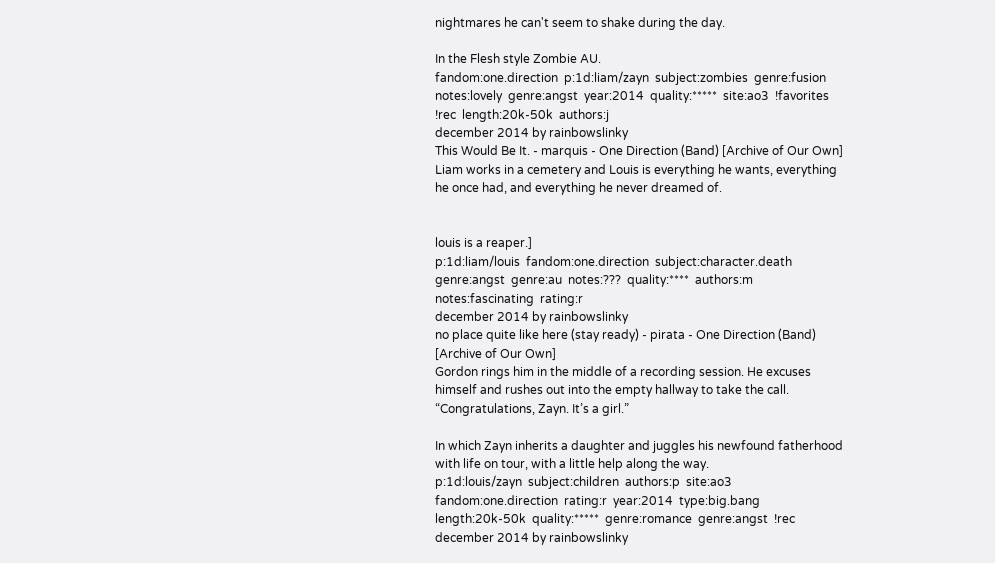nightmares he can't seem to shake during the day.

In the Flesh style Zombie AU.
fandom:one.direction  p:1d:liam/zayn  subject:zombies  genre:fusion  notes:lovely  genre:angst  year:2014  quality:*****  site:ao3  !favorites  !rec  length:20k-50k  authors:j
december 2014 by rainbowslinky
This Would Be It. - marquis - One Direction (Band) [Archive of Our Own]
Liam works in a cemetery and Louis is everything he wants, everything he once had, and everything he never dreamed of.


louis is a reaper.]
p:1d:liam/louis  fandom:one.direction  subject:character.death  genre:angst  genre:au  notes:???  quality:****  authors:m  notes:fascinating  rating:r
december 2014 by rainbowslinky
no place quite like here (stay ready) - pirata - One Direction (Band) [Archive of Our Own]
Gordon rings him in the middle of a recording session. He excuses himself and rushes out into the empty hallway to take the call. “Congratulations, Zayn. It’s a girl.”

In which Zayn inherits a daughter and juggles his newfound fatherhood with life on tour, with a little help along the way.
p:1d:louis/zayn  subject:children  authors:p  site:ao3  fandom:one.direction  rating:r  year:2014  type:big.bang  length:20k-50k  quality:*****  genre:romance  genre:angst  !rec
december 2014 by rainbowslinky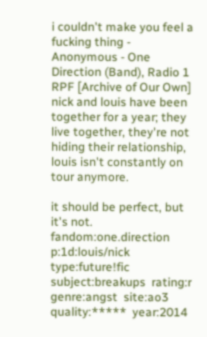i couldn't make you feel a fucking thing - Anonymous - One Direction (Band), Radio 1 RPF [Archive of Our Own]
nick and louis have been together for a year; they live together, they're not hiding their relationship, louis isn't constantly on tour anymore.

it should be perfect, but it's not.
fandom:one.direction  p:1d:louis/nick  type:future!fic  subject:breakups  rating:r  genre:angst  site:ao3  quality:*****  year:2014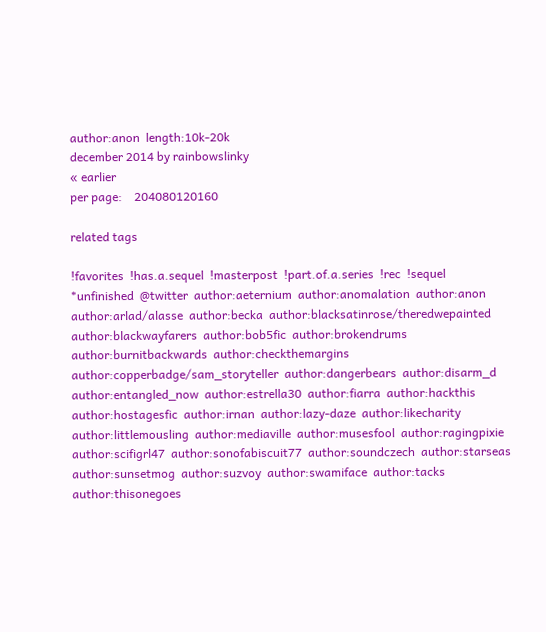author:anon  length:10k-20k
december 2014 by rainbowslinky
« earlier
per page:    204080120160

related tags

!favorites  !has.a.sequel  !masterpost  !part.of.a.series  !rec  !sequel  *unfinished  @twitter  author:aeternium  author:anomalation  author:anon  author:arlad/alasse  author:becka  author:blacksatinrose/theredwepainted  author:blackwayfarers  author:bob5fic  author:brokendrums  author:burnitbackwards  author:checkthemargins  author:copperbadge/sam_storyteller  author:dangerbears  author:disarm_d  author:entangled_now  author:estrella30  author:fiarra  author:hackthis  author:hostagesfic  author:irnan  author:lazy-daze  author:likecharity  author:littlemousling  author:mediaville  author:musesfool  author:ragingpixie  author:scifigrl47  author:sonofabiscuit77  author:soundczech  author:starseas  author:sunsetmog  author:suzvoy  author:swamiface  author:tacks  author:thisonegoes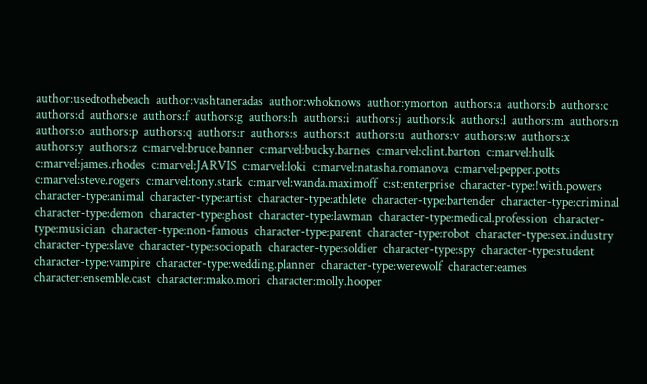author:usedtothebeach  author:vashtaneradas  author:whoknows  author:ymorton  authors:a  authors:b  authors:c  authors:d  authors:e  authors:f  authors:g  authors:h  authors:i  authors:j  authors:k  authors:l  authors:m  authors:n  authors:o  authors:p  authors:q  authors:r  authors:s  authors:t  authors:u  authors:v  authors:w  authors:x  authors:y  authors:z  c:marvel:bruce.banner  c:marvel:bucky.barnes  c:marvel:clint.barton  c:marvel:hulk  c:marvel:james.rhodes  c:marvel:JARVIS  c:marvel:loki  c:marvel:natasha.romanova  c:marvel:pepper.potts  c:marvel:steve.rogers  c:marvel:tony.stark  c:marvel:wanda.maximoff  c:st:enterprise  character-type:!with.powers  character-type:animal  character-type:artist  character-type:athlete  character-type:bartender  character-type:criminal  character-type:demon  character-type:ghost  character-type:lawman  character-type:medical.profession  character-type:musician  character-type:non-famous  character-type:parent  character-type:robot  character-type:sex.industry  character-type:slave  character-type:sociopath  character-type:soldier  character-type:spy  character-type:student  character-type:vampire  character-type:wedding.planner  character-type:werewolf  character:eames  character:ensemble.cast  character:mako.mori  character:molly.hooper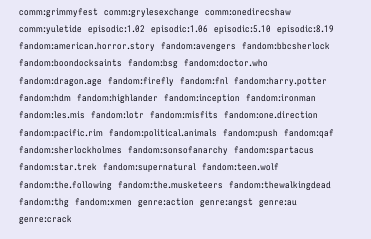comm:grimmyfest  comm:grylesexchange  comm:onedirecshaw  comm:yuletide  episodic:1.02  episodic:1.06  episodic:5.10  episodic:8.19  fandom:american.horror.story  fandom:avengers  fandom:bbcsherlock  fandom:boondocksaints  fandom:bsg  fandom:doctor.who  fandom:dragon.age  fandom:firefly  fandom:fnl  fandom:harry.potter  fandom:hdm  fandom:highlander  fandom:inception  fandom:ironman  fandom:les.mis  fandom:lotr  fandom:misfits  fandom:one.direction  fandom:pacific.rim  fandom:political.animals  fandom:push  fandom:qaf  fandom:sherlockholmes  fandom:sonsofanarchy  fandom:spartacus  fandom:star.trek  fandom:supernatural  fandom:teen.wolf  fandom:the.following  fandom:the.musketeers  fandom:thewalkingdead  fandom:thg  fandom:xmen  genre:action  genre:angst  genre:au  genre:crack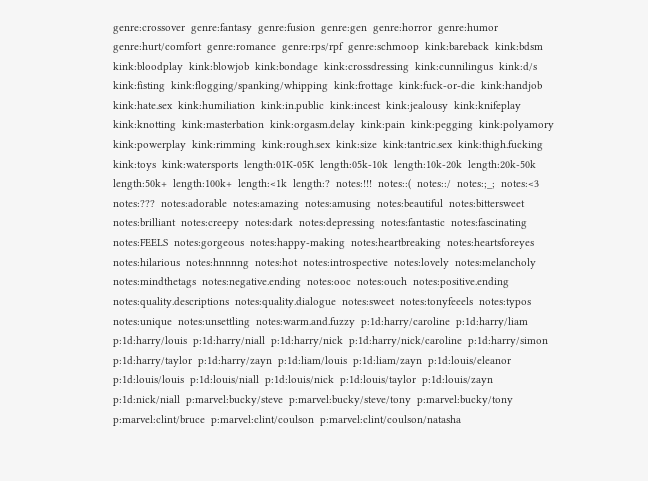genre:crossover  genre:fantasy  genre:fusion  genre:gen  genre:horror  genre:humor  genre:hurt/comfort  genre:romance  genre:rps/rpf  genre:schmoop  kink:bareback  kink:bdsm  kink:bloodplay  kink:blowjob  kink:bondage  kink:crossdressing  kink:cunnilingus  kink:d/s  kink:fisting  kink:flogging/spanking/whipping  kink:frottage  kink:fuck-or-die  kink:handjob  kink:hate.sex  kink:humiliation  kink:in.public  kink:incest  kink:jealousy  kink:knifeplay  kink:knotting  kink:masterbation  kink:orgasm.delay  kink:pain  kink:pegging  kink:polyamory  kink:powerplay  kink:rimming  kink:rough.sex  kink:size  kink:tantric.sex  kink:thigh.fucking  kink:toys  kink:watersports  length:01K-05K  length:05k-10k  length:10k-20k  length:20k-50k  length:50k+  length:100k+  length:<1k  length:?  notes:!!!  notes::(  notes::/  notes:;_;  notes:<3  notes:???  notes:adorable  notes:amazing  notes:amusing  notes:beautiful  notes:bittersweet  notes:brilliant  notes:creepy  notes:dark  notes:depressing  notes:fantastic  notes:fascinating  notes:FEELS  notes:gorgeous  notes:happy-making  notes:heartbreaking  notes:heartsforeyes  notes:hilarious  notes:hnnnng  notes:hot  notes:introspective  notes:lovely  notes:melancholy  notes:mindthetags  notes:negative.ending  notes:ooc  notes:ouch  notes:positive.ending  notes:quality.descriptions  notes:quality.dialogue  notes:sweet  notes:tonyfeeels  notes:typos  notes:unique  notes:unsettling  notes:warm.and.fuzzy  p:1d:harry/caroline  p:1d:harry/liam  p:1d:harry/louis  p:1d:harry/niall  p:1d:harry/nick  p:1d:harry/nick/caroline  p:1d:harry/simon  p:1d:harry/taylor  p:1d:harry/zayn  p:1d:liam/louis  p:1d:liam/zayn  p:1d:louis/eleanor  p:1d:louis/louis  p:1d:louis/niall  p:1d:louis/nick  p:1d:louis/taylor  p:1d:louis/zayn  p:1d:nick/niall  p:marvel:bucky/steve  p:marvel:bucky/steve/tony  p:marvel:bucky/tony  p:marvel:clint/bruce  p:marvel:clint/coulson  p:marvel:clint/coulson/natasha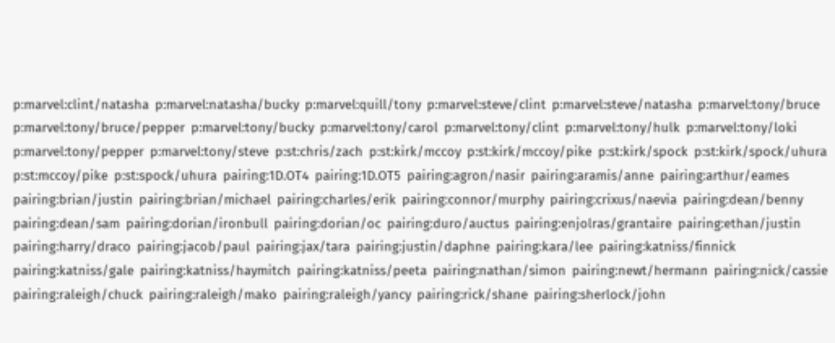p:marvel:clint/natasha  p:marvel:natasha/bucky  p:marvel:quill/tony  p:marvel:steve/clint  p:marvel:steve/natasha  p:marvel:tony/bruce  p:marvel:tony/bruce/pepper  p:marvel:tony/bucky  p:marvel:tony/carol  p:marvel:tony/clint  p:marvel:tony/hulk  p:marvel:tony/loki  p:marvel:tony/pepper  p:marvel:tony/steve  p:st:chris/zach  p:st:kirk/mccoy  p:st:kirk/mccoy/pike  p:st:kirk/spock  p:st:kirk/spock/uhura  p:st:mccoy/pike  p:st:spock/uhura  pairing:1D.OT4  pairing:1D.OT5  pairing:agron/nasir  pairing:aramis/anne  pairing:arthur/eames  pairing:brian/justin  pairing:brian/michael  pairing:charles/erik  pairing:connor/murphy  pairing:crixus/naevia  pairing:dean/benny  pairing:dean/sam  pairing:dorian/ironbull  pairing:dorian/oc  pairing:duro/auctus  pairing:enjolras/grantaire  pairing:ethan/justin  pairing:harry/draco  pairing:jacob/paul  pairing:jax/tara  pairing:justin/daphne  pairing:kara/lee  pairing:katniss/finnick  pairing:katniss/gale  pairing:katniss/haymitch  pairing:katniss/peeta  pairing:nathan/simon  pairing:newt/hermann  pairing:nick/cassie  pairing:raleigh/chuck  pairing:raleigh/mako  pairing:raleigh/yancy  pairing:rick/shane  pairing:sherlock/john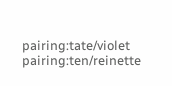pairing:tate/violet  pairing:ten/reinette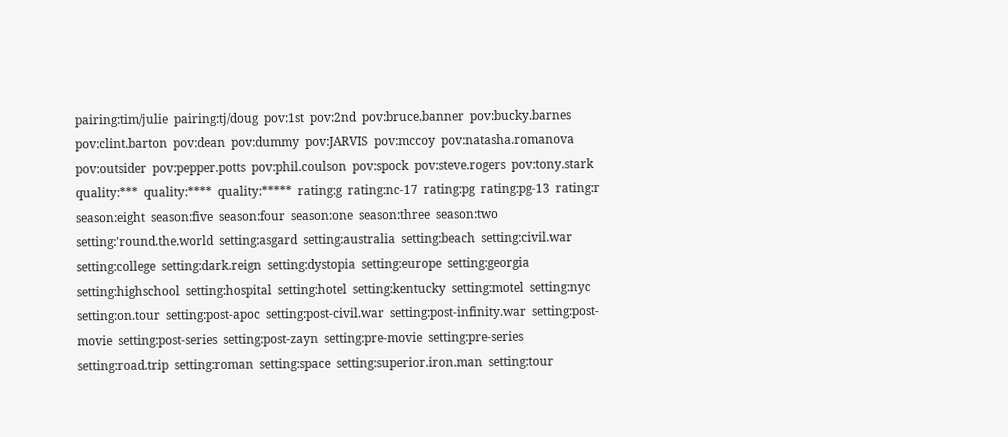pairing:tim/julie  pairing:tj/doug  pov:1st  pov:2nd  pov:bruce.banner  pov:bucky.barnes  pov:clint.barton  pov:dean  pov:dummy  pov:JARVIS  pov:mccoy  pov:natasha.romanova  pov:outsider  pov:pepper.potts  pov:phil.coulson  pov:spock  pov:steve.rogers  pov:tony.stark  quality:***  quality:****  quality:*****  rating:g  rating:nc-17  rating:pg  rating:pg-13  rating:r  season:eight  season:five  season:four  season:one  season:three  season:two  setting:'round.the.world  setting:asgard  setting:australia  setting:beach  setting:civil.war  setting:college  setting:dark.reign  setting:dystopia  setting:europe  setting:georgia  setting:highschool  setting:hospital  setting:hotel  setting:kentucky  setting:motel  setting:nyc  setting:on.tour  setting:post-apoc  setting:post-civil.war  setting:post-infinity.war  setting:post-movie  setting:post-series  setting:post-zayn  setting:pre-movie  setting:pre-series  setting:road.trip  setting:roman  setting:space  setting:superior.iron.man  setting:tour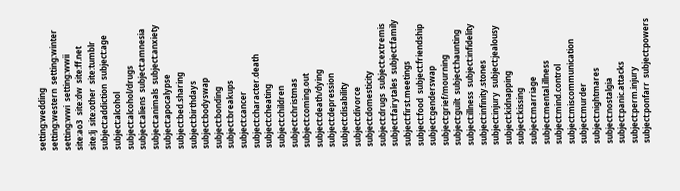setting:wedding  setting:western  setting:winter  setting:wwi  setting:wwii  site:ao3  site:dw  site:ff.net  site:lj  site:other  site:tumblr  subject:addiction  subject:age  subject:alcohol  subject:alcohol/drugs  subject:aliens  subject:amnesia  subject:animals  subject:anxiety  subject:apocalypse  subject:bed.sharing  subject:birthdays  subject:bodyswap  subject:bonding  subject:breakups  subject:cancer  subject:character.death  subject:cheating  subject:children  subject:christmas  subject:coming.out  subject:death/dying  subject:depression  subject:disability  subject:divorce  subject:domesticity  subject:drugs  subject:extremis  subject:fairytales  subject:family  subject:first.meetings  subject:food  subject:friendship  subject:genderswap  subject:grief/mourning  subject:guilt  subject:haunting  subject:illness  subject:infidelity  subject:infinity.stones  subject:injury  subject:jealousy  subject:kidnapping  subject:kissing  subject:marriage  subject:mental.illness  subject:mind.control  subject:miscommunication  subject:murder  subject:nightmares  subject:nostalgia  subject:panic.attacks  subject:perm.injury  subject:ponfarr  subject:powers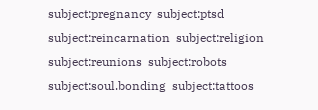subject:pregnancy  subject:ptsd  subject:reincarnation  subject:religion  subject:reunions  subject:robots  subject:soul.bonding  subject:tattoos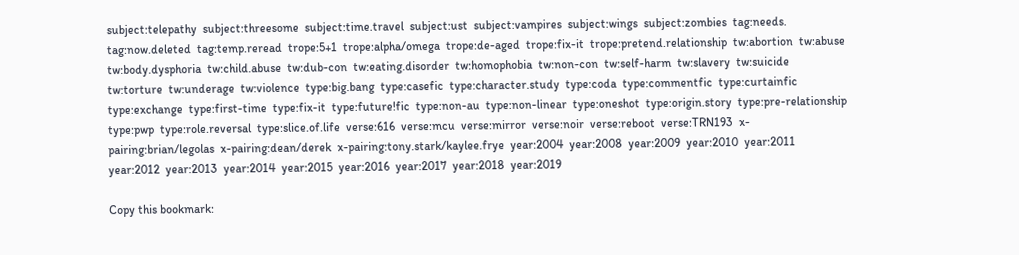subject:telepathy  subject:threesome  subject:time.travel  subject:ust  subject:vampires  subject:wings  subject:zombies  tag:needs.  tag:now.deleted  tag:temp.reread  trope:5+1  trope:alpha/omega  trope:de-aged  trope:fix-it  trope:pretend.relationship  tw:abortion  tw:abuse  tw:body.dysphoria  tw:child.abuse  tw:dub-con  tw:eating.disorder  tw:homophobia  tw:non-con  tw:self-harm  tw:slavery  tw:suicide  tw:torture  tw:underage  tw:violence  type:big.bang  type:casefic  type:character.study  type:coda  type:commentfic  type:curtainfic  type:exchange  type:first-time  type:fix-it  type:future!fic  type:non-au  type:non-linear  type:oneshot  type:origin.story  type:pre-relationship  type:pwp  type:role.reversal  type:slice.of.life  verse:616  verse:mcu  verse:mirror  verse:noir  verse:reboot  verse:TRN193  x-pairing:brian/legolas  x-pairing:dean/derek  x-pairing:tony.stark/kaylee.frye  year:2004  year:2008  year:2009  year:2010  year:2011  year:2012  year:2013  year:2014  year:2015  year:2016  year:2017  year:2018  year:2019

Copy this bookmark: